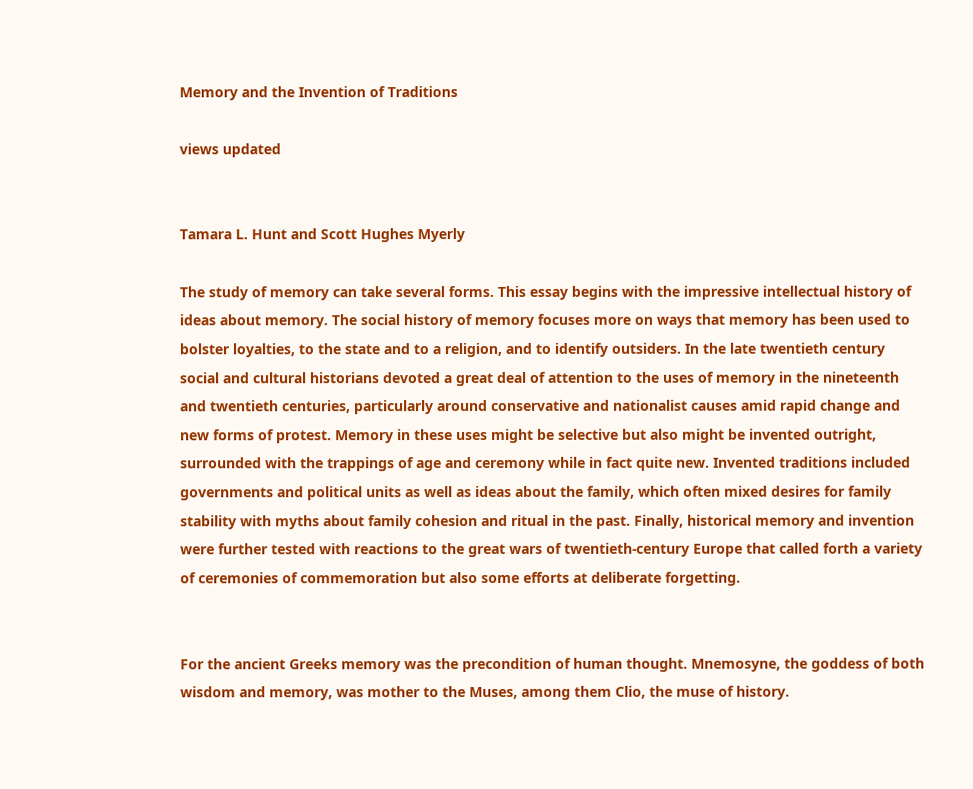Memory and the Invention of Traditions

views updated


Tamara L. Hunt and Scott Hughes Myerly

The study of memory can take several forms. This essay begins with the impressive intellectual history of ideas about memory. The social history of memory focuses more on ways that memory has been used to bolster loyalties, to the state and to a religion, and to identify outsiders. In the late twentieth century social and cultural historians devoted a great deal of attention to the uses of memory in the nineteenth and twentieth centuries, particularly around conservative and nationalist causes amid rapid change and new forms of protest. Memory in these uses might be selective but also might be invented outright, surrounded with the trappings of age and ceremony while in fact quite new. Invented traditions included governments and political units as well as ideas about the family, which often mixed desires for family stability with myths about family cohesion and ritual in the past. Finally, historical memory and invention were further tested with reactions to the great wars of twentieth-century Europe that called forth a variety of ceremonies of commemoration but also some efforts at deliberate forgetting.


For the ancient Greeks memory was the precondition of human thought. Mnemosyne, the goddess of both wisdom and memory, was mother to the Muses, among them Clio, the muse of history.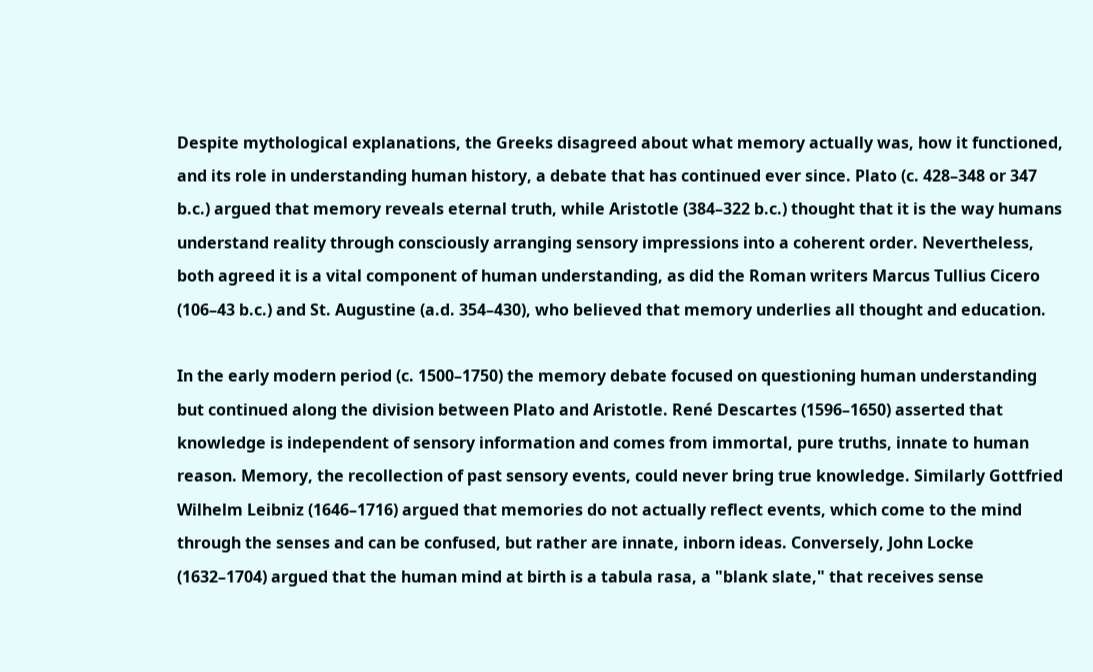Despite mythological explanations, the Greeks disagreed about what memory actually was, how it functioned, and its role in understanding human history, a debate that has continued ever since. Plato (c. 428–348 or 347 b.c.) argued that memory reveals eternal truth, while Aristotle (384–322 b.c.) thought that it is the way humans understand reality through consciously arranging sensory impressions into a coherent order. Nevertheless, both agreed it is a vital component of human understanding, as did the Roman writers Marcus Tullius Cicero (106–43 b.c.) and St. Augustine (a.d. 354–430), who believed that memory underlies all thought and education.

In the early modern period (c. 1500–1750) the memory debate focused on questioning human understanding but continued along the division between Plato and Aristotle. René Descartes (1596–1650) asserted that knowledge is independent of sensory information and comes from immortal, pure truths, innate to human reason. Memory, the recollection of past sensory events, could never bring true knowledge. Similarly Gottfried Wilhelm Leibniz (1646–1716) argued that memories do not actually reflect events, which come to the mind through the senses and can be confused, but rather are innate, inborn ideas. Conversely, John Locke (1632–1704) argued that the human mind at birth is a tabula rasa, a "blank slate," that receives sense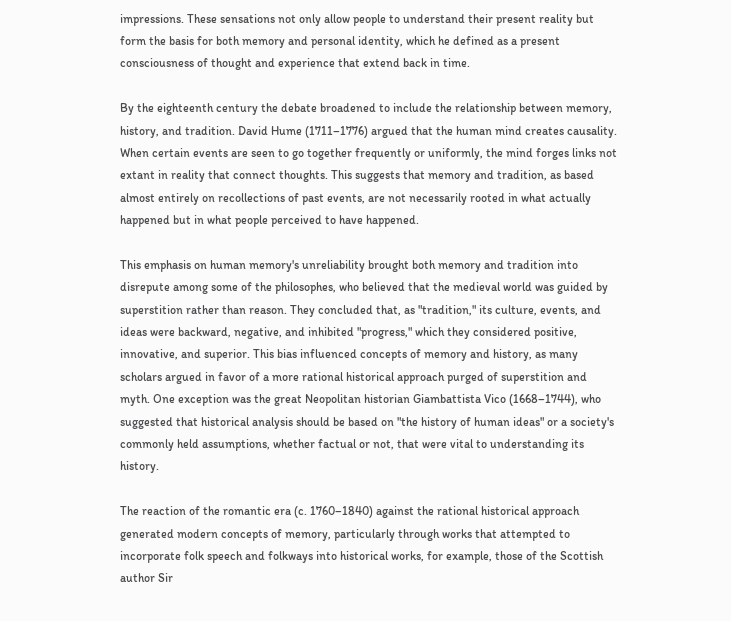impressions. These sensations not only allow people to understand their present reality but form the basis for both memory and personal identity, which he defined as a present consciousness of thought and experience that extend back in time.

By the eighteenth century the debate broadened to include the relationship between memory, history, and tradition. David Hume (1711–1776) argued that the human mind creates causality. When certain events are seen to go together frequently or uniformly, the mind forges links not extant in reality that connect thoughts. This suggests that memory and tradition, as based almost entirely on recollections of past events, are not necessarily rooted in what actually happened but in what people perceived to have happened.

This emphasis on human memory's unreliability brought both memory and tradition into disrepute among some of the philosophes, who believed that the medieval world was guided by superstition rather than reason. They concluded that, as "tradition," its culture, events, and ideas were backward, negative, and inhibited "progress," which they considered positive, innovative, and superior. This bias influenced concepts of memory and history, as many scholars argued in favor of a more rational historical approach purged of superstition and myth. One exception was the great Neopolitan historian Giambattista Vico (1668–1744), who suggested that historical analysis should be based on "the history of human ideas" or a society's commonly held assumptions, whether factual or not, that were vital to understanding its history.

The reaction of the romantic era (c. 1760–1840) against the rational historical approach generated modern concepts of memory, particularly through works that attempted to incorporate folk speech and folkways into historical works, for example, those of the Scottish author Sir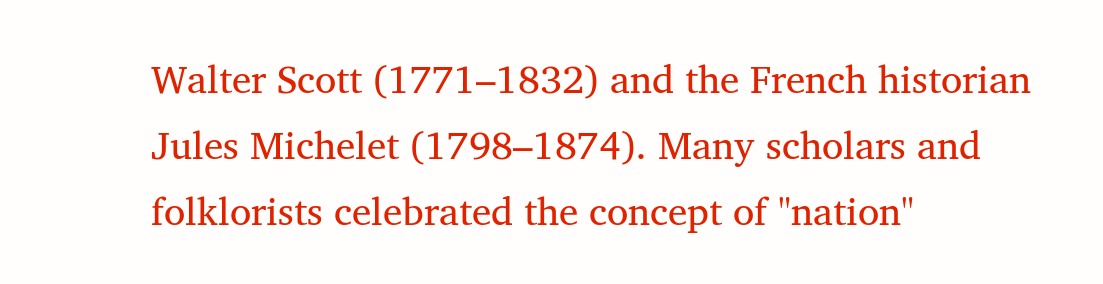Walter Scott (1771–1832) and the French historian Jules Michelet (1798–1874). Many scholars and folklorists celebrated the concept of "nation"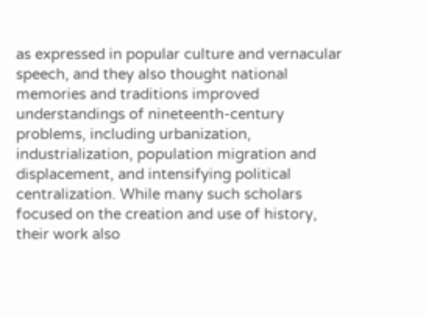as expressed in popular culture and vernacular speech, and they also thought national memories and traditions improved understandings of nineteenth-century problems, including urbanization, industrialization, population migration and displacement, and intensifying political centralization. While many such scholars focused on the creation and use of history, their work also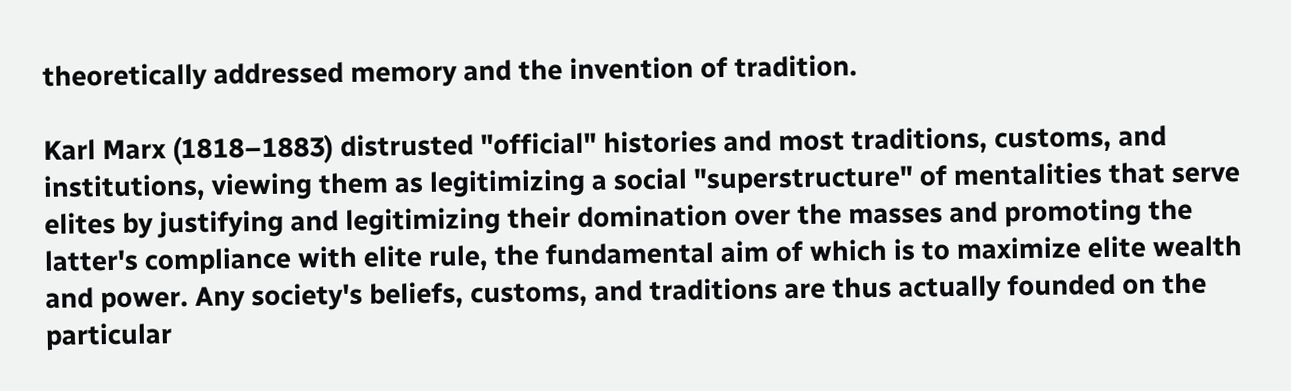theoretically addressed memory and the invention of tradition.

Karl Marx (1818–1883) distrusted "official" histories and most traditions, customs, and institutions, viewing them as legitimizing a social "superstructure" of mentalities that serve elites by justifying and legitimizing their domination over the masses and promoting the latter's compliance with elite rule, the fundamental aim of which is to maximize elite wealth and power. Any society's beliefs, customs, and traditions are thus actually founded on the particular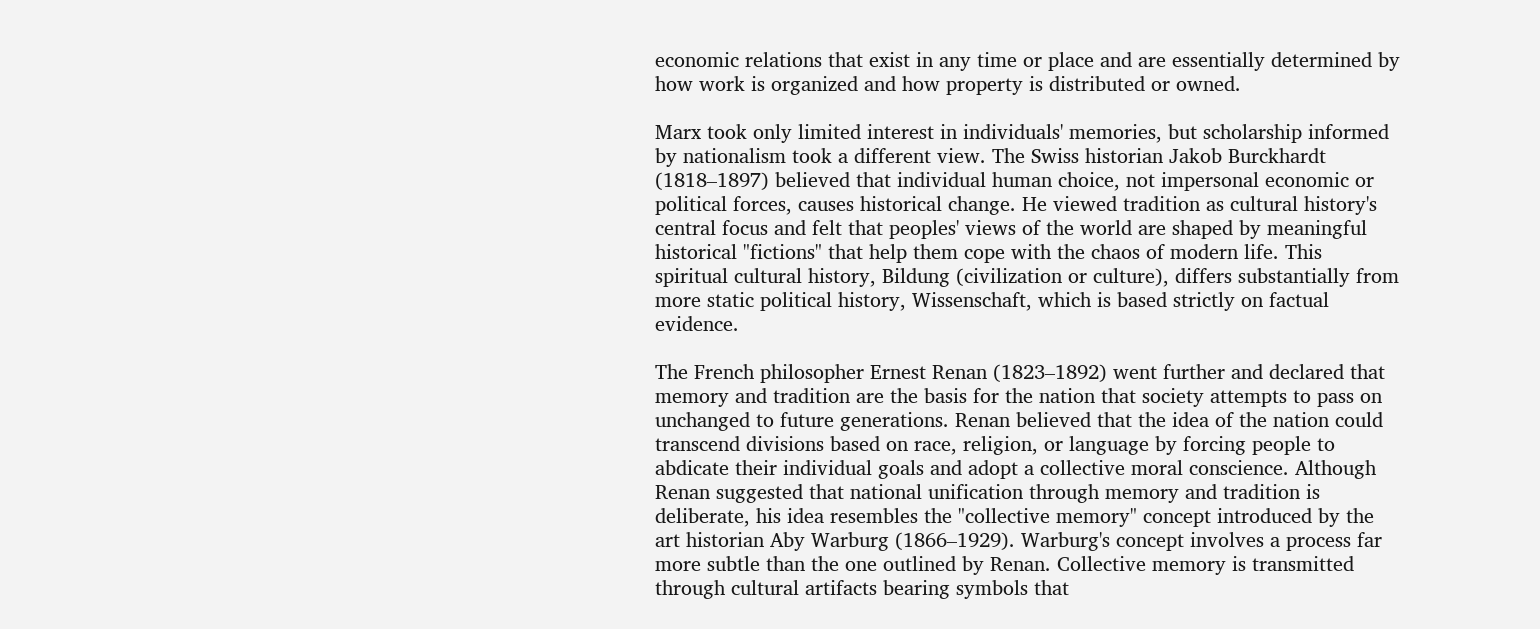economic relations that exist in any time or place and are essentially determined by how work is organized and how property is distributed or owned.

Marx took only limited interest in individuals' memories, but scholarship informed by nationalism took a different view. The Swiss historian Jakob Burckhardt (1818–1897) believed that individual human choice, not impersonal economic or political forces, causes historical change. He viewed tradition as cultural history's central focus and felt that peoples' views of the world are shaped by meaningful historical "fictions" that help them cope with the chaos of modern life. This spiritual cultural history, Bildung (civilization or culture), differs substantially from more static political history, Wissenschaft, which is based strictly on factual evidence.

The French philosopher Ernest Renan (1823–1892) went further and declared that memory and tradition are the basis for the nation that society attempts to pass on unchanged to future generations. Renan believed that the idea of the nation could transcend divisions based on race, religion, or language by forcing people to abdicate their individual goals and adopt a collective moral conscience. Although Renan suggested that national unification through memory and tradition is deliberate, his idea resembles the "collective memory" concept introduced by the art historian Aby Warburg (1866–1929). Warburg's concept involves a process far more subtle than the one outlined by Renan. Collective memory is transmitted through cultural artifacts bearing symbols that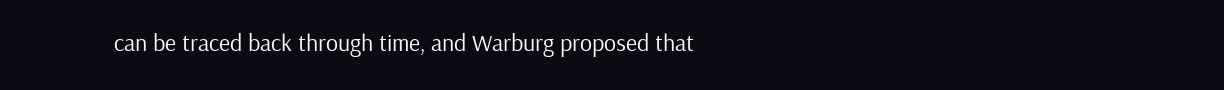can be traced back through time, and Warburg proposed that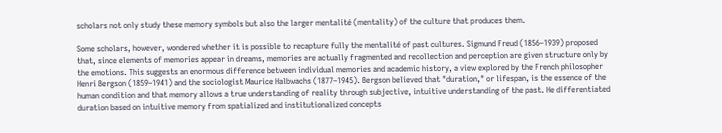scholars not only study these memory symbols but also the larger mentalité (mentality) of the culture that produces them.

Some scholars, however, wondered whether it is possible to recapture fully the mentalité of past cultures. Sigmund Freud (1856–1939) proposed that, since elements of memories appear in dreams, memories are actually fragmented and recollection and perception are given structure only by the emotions. This suggests an enormous difference between individual memories and academic history, a view explored by the French philosopher Henri Bergson (1859–1941) and the sociologist Maurice Halbwachs (1877–1945). Bergson believed that "duration," or lifespan, is the essence of the human condition and that memory allows a true understanding of reality through subjective, intuitive understanding of the past. He differentiated duration based on intuitive memory from spatialized and institutionalized concepts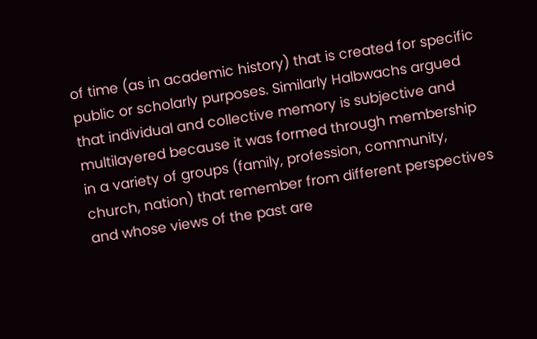of time (as in academic history) that is created for specific public or scholarly purposes. Similarly Halbwachs argued that individual and collective memory is subjective and multilayered because it was formed through membership in a variety of groups (family, profession, community, church, nation) that remember from different perspectives and whose views of the past are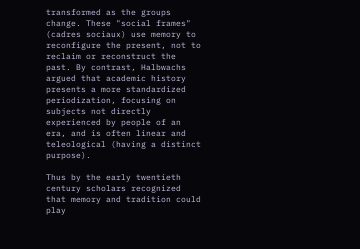transformed as the groups change. These "social frames" (cadres sociaux) use memory to reconfigure the present, not to reclaim or reconstruct the past. By contrast, Halbwachs argued that academic history presents a more standardized periodization, focusing on subjects not directly experienced by people of an era, and is often linear and teleological (having a distinct purpose).

Thus by the early twentieth century scholars recognized that memory and tradition could play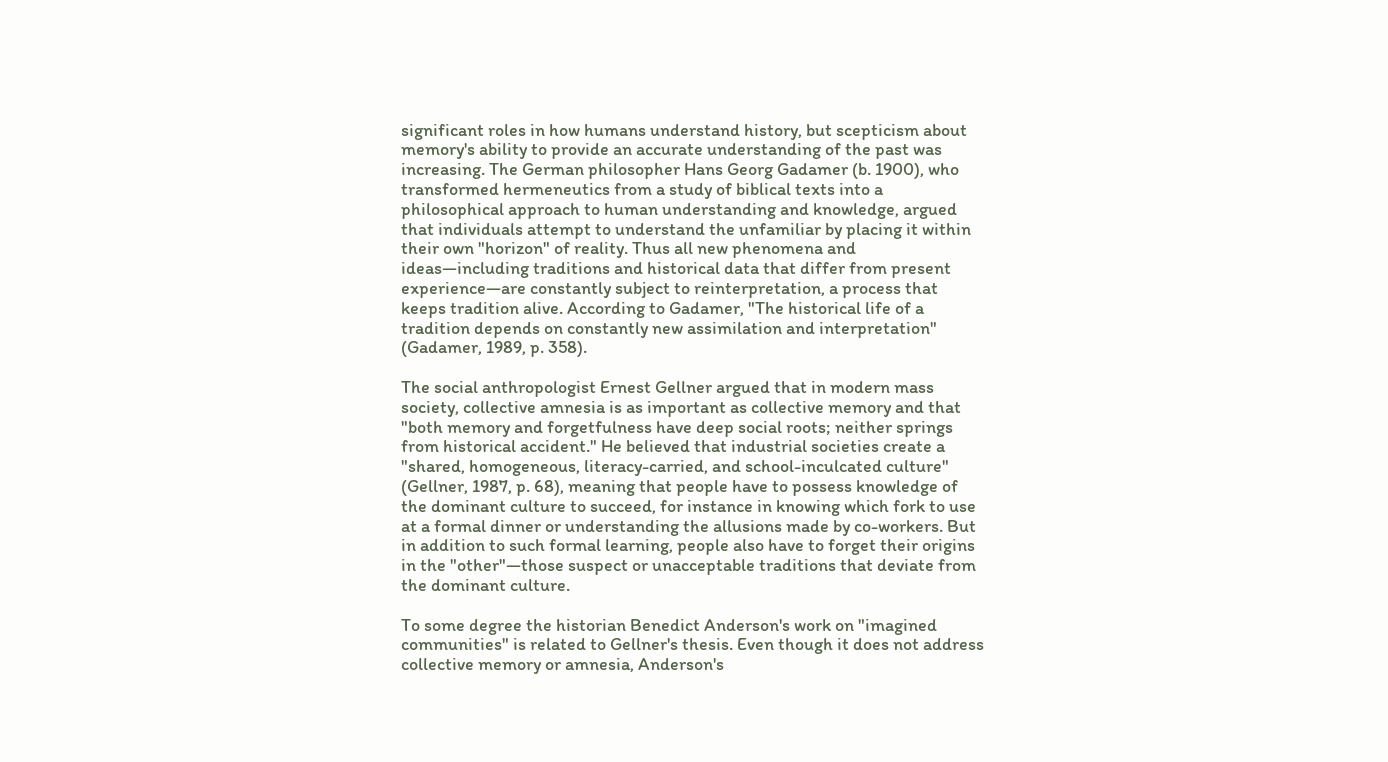significant roles in how humans understand history, but scepticism about memory's ability to provide an accurate understanding of the past was increasing. The German philosopher Hans Georg Gadamer (b. 1900), who transformed hermeneutics from a study of biblical texts into a philosophical approach to human understanding and knowledge, argued that individuals attempt to understand the unfamiliar by placing it within their own "horizon" of reality. Thus all new phenomena and ideas—including traditions and historical data that differ from present experience—are constantly subject to reinterpretation, a process that keeps tradition alive. According to Gadamer, "The historical life of a tradition depends on constantly new assimilation and interpretation" (Gadamer, 1989, p. 358).

The social anthropologist Ernest Gellner argued that in modern mass society, collective amnesia is as important as collective memory and that "both memory and forgetfulness have deep social roots; neither springs from historical accident." He believed that industrial societies create a "shared, homogeneous, literacy-carried, and school-inculcated culture" (Gellner, 1987, p. 68), meaning that people have to possess knowledge of the dominant culture to succeed, for instance in knowing which fork to use at a formal dinner or understanding the allusions made by co-workers. But in addition to such formal learning, people also have to forget their origins in the "other"—those suspect or unacceptable traditions that deviate from the dominant culture.

To some degree the historian Benedict Anderson's work on "imagined communities" is related to Gellner's thesis. Even though it does not address collective memory or amnesia, Anderson's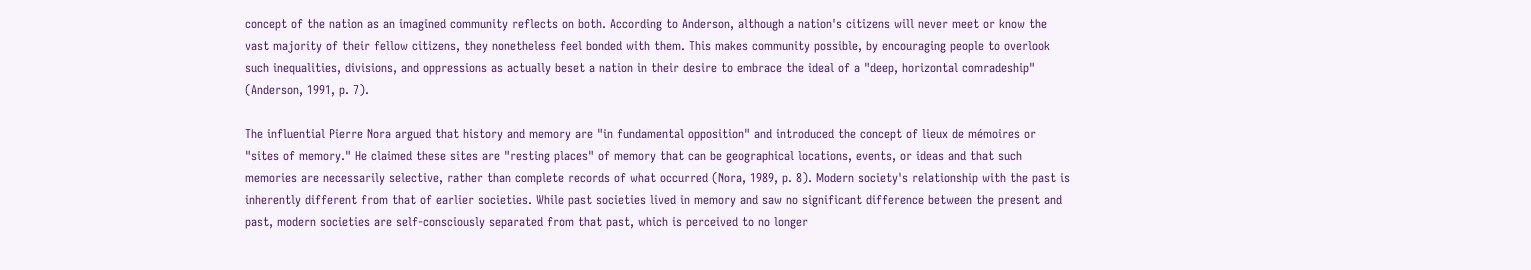concept of the nation as an imagined community reflects on both. According to Anderson, although a nation's citizens will never meet or know the vast majority of their fellow citizens, they nonetheless feel bonded with them. This makes community possible, by encouraging people to overlook such inequalities, divisions, and oppressions as actually beset a nation in their desire to embrace the ideal of a "deep, horizontal comradeship" (Anderson, 1991, p. 7).

The influential Pierre Nora argued that history and memory are "in fundamental opposition" and introduced the concept of lieux de mémoires or "sites of memory." He claimed these sites are "resting places" of memory that can be geographical locations, events, or ideas and that such memories are necessarily selective, rather than complete records of what occurred (Nora, 1989, p. 8). Modern society's relationship with the past is inherently different from that of earlier societies. While past societies lived in memory and saw no significant difference between the present and past, modern societies are self-consciously separated from that past, which is perceived to no longer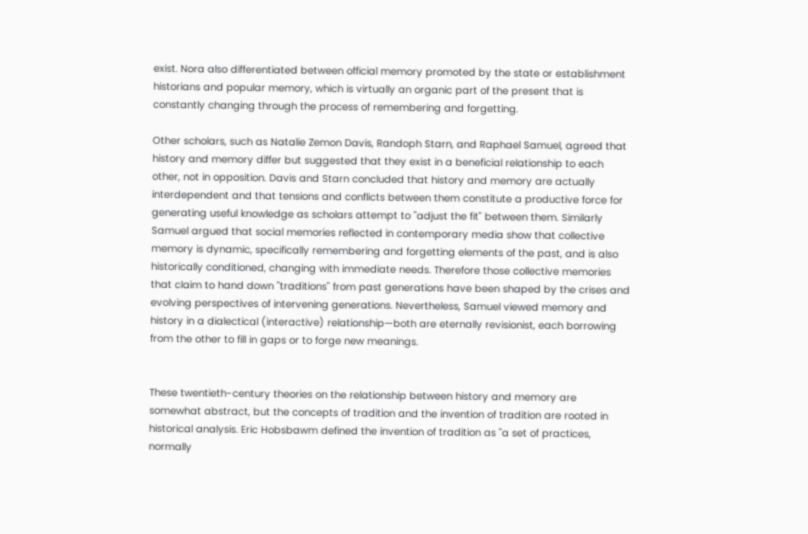exist. Nora also differentiated between official memory promoted by the state or establishment historians and popular memory, which is virtually an organic part of the present that is constantly changing through the process of remembering and forgetting.

Other scholars, such as Natalie Zemon Davis, Randoph Starn, and Raphael Samuel, agreed that history and memory differ but suggested that they exist in a beneficial relationship to each other, not in opposition. Davis and Starn concluded that history and memory are actually interdependent and that tensions and conflicts between them constitute a productive force for generating useful knowledge as scholars attempt to "adjust the fit" between them. Similarly Samuel argued that social memories reflected in contemporary media show that collective memory is dynamic, specifically remembering and forgetting elements of the past, and is also historically conditioned, changing with immediate needs. Therefore those collective memories that claim to hand down "traditions" from past generations have been shaped by the crises and evolving perspectives of intervening generations. Nevertheless, Samuel viewed memory and history in a dialectical (interactive) relationship—both are eternally revisionist, each borrowing from the other to fill in gaps or to forge new meanings.


These twentieth-century theories on the relationship between history and memory are somewhat abstract, but the concepts of tradition and the invention of tradition are rooted in historical analysis. Eric Hobsbawm defined the invention of tradition as "a set of practices, normally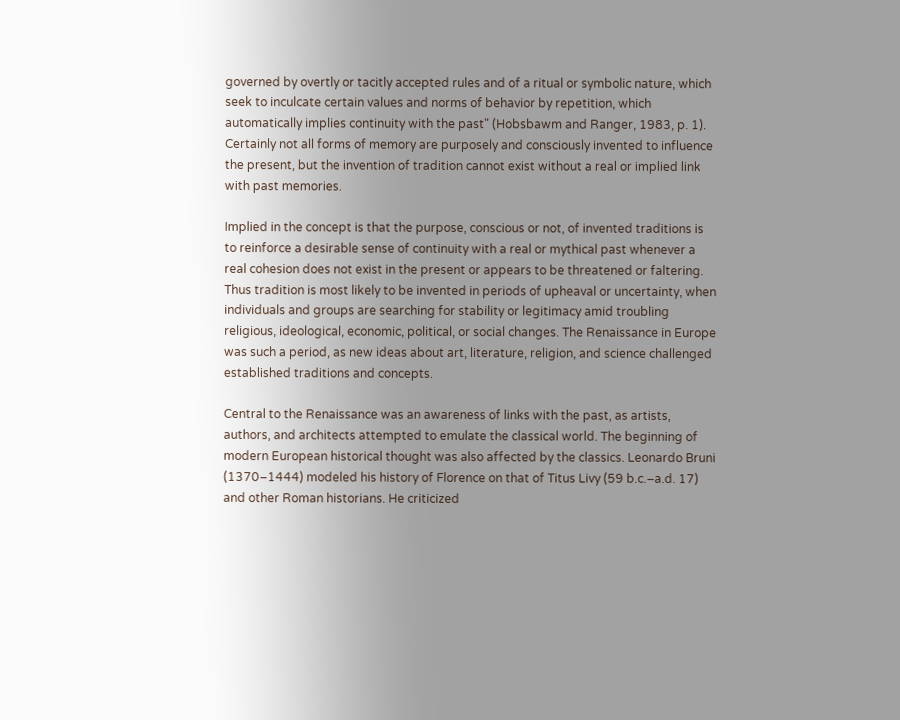governed by overtly or tacitly accepted rules and of a ritual or symbolic nature, which seek to inculcate certain values and norms of behavior by repetition, which automatically implies continuity with the past" (Hobsbawm and Ranger, 1983, p. 1). Certainly not all forms of memory are purposely and consciously invented to influence the present, but the invention of tradition cannot exist without a real or implied link with past memories.

Implied in the concept is that the purpose, conscious or not, of invented traditions is to reinforce a desirable sense of continuity with a real or mythical past whenever a real cohesion does not exist in the present or appears to be threatened or faltering. Thus tradition is most likely to be invented in periods of upheaval or uncertainty, when individuals and groups are searching for stability or legitimacy amid troubling religious, ideological, economic, political, or social changes. The Renaissance in Europe was such a period, as new ideas about art, literature, religion, and science challenged established traditions and concepts.

Central to the Renaissance was an awareness of links with the past, as artists, authors, and architects attempted to emulate the classical world. The beginning of modern European historical thought was also affected by the classics. Leonardo Bruni (1370–1444) modeled his history of Florence on that of Titus Livy (59 b.c.–a.d. 17) and other Roman historians. He criticized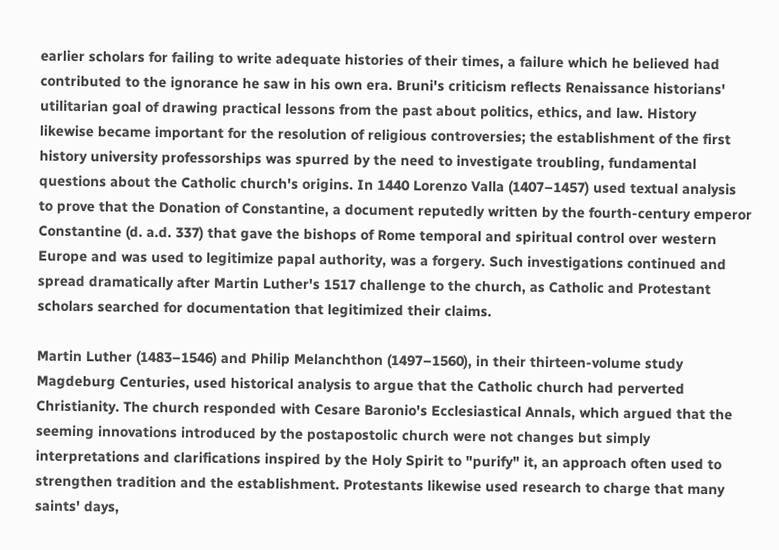earlier scholars for failing to write adequate histories of their times, a failure which he believed had contributed to the ignorance he saw in his own era. Bruni's criticism reflects Renaissance historians' utilitarian goal of drawing practical lessons from the past about politics, ethics, and law. History likewise became important for the resolution of religious controversies; the establishment of the first history university professorships was spurred by the need to investigate troubling, fundamental questions about the Catholic church's origins. In 1440 Lorenzo Valla (1407–1457) used textual analysis to prove that the Donation of Constantine, a document reputedly written by the fourth-century emperor Constantine (d. a.d. 337) that gave the bishops of Rome temporal and spiritual control over western Europe and was used to legitimize papal authority, was a forgery. Such investigations continued and spread dramatically after Martin Luther's 1517 challenge to the church, as Catholic and Protestant scholars searched for documentation that legitimized their claims.

Martin Luther (1483–1546) and Philip Melanchthon (1497–1560), in their thirteen-volume study Magdeburg Centuries, used historical analysis to argue that the Catholic church had perverted Christianity. The church responded with Cesare Baronio's Ecclesiastical Annals, which argued that the seeming innovations introduced by the postapostolic church were not changes but simply interpretations and clarifications inspired by the Holy Spirit to "purify" it, an approach often used to strengthen tradition and the establishment. Protestants likewise used research to charge that many saints' days,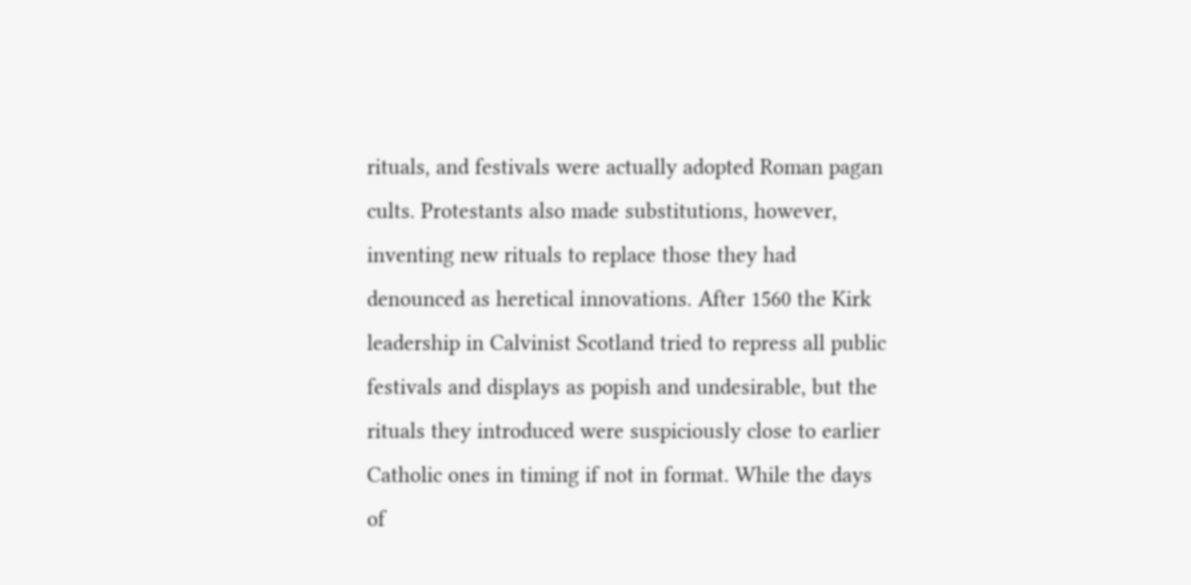rituals, and festivals were actually adopted Roman pagan cults. Protestants also made substitutions, however, inventing new rituals to replace those they had denounced as heretical innovations. After 1560 the Kirk leadership in Calvinist Scotland tried to repress all public festivals and displays as popish and undesirable, but the rituals they introduced were suspiciously close to earlier Catholic ones in timing if not in format. While the days of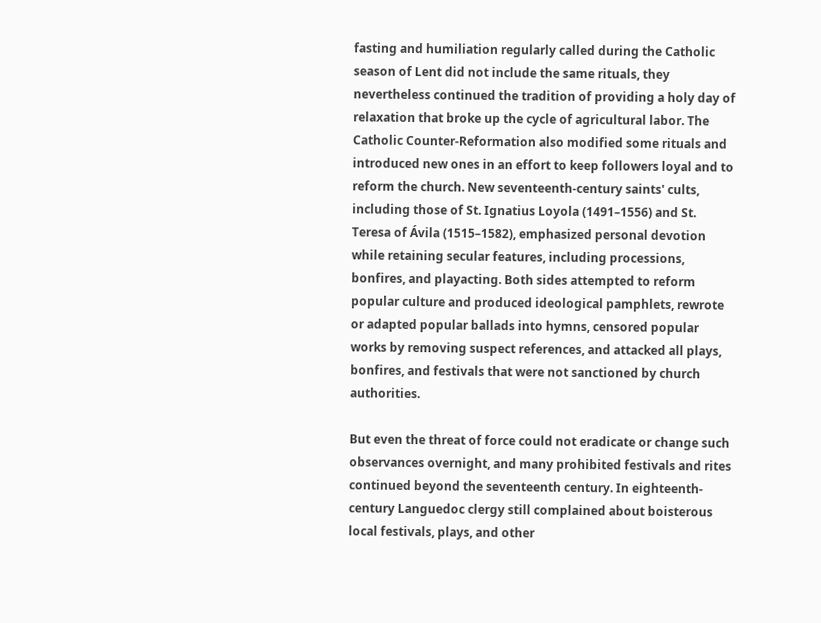fasting and humiliation regularly called during the Catholic season of Lent did not include the same rituals, they nevertheless continued the tradition of providing a holy day of relaxation that broke up the cycle of agricultural labor. The Catholic Counter-Reformation also modified some rituals and introduced new ones in an effort to keep followers loyal and to reform the church. New seventeenth-century saints' cults, including those of St. Ignatius Loyola (1491–1556) and St. Teresa of Ávila (1515–1582), emphasized personal devotion while retaining secular features, including processions, bonfires, and playacting. Both sides attempted to reform popular culture and produced ideological pamphlets, rewrote or adapted popular ballads into hymns, censored popular works by removing suspect references, and attacked all plays, bonfires, and festivals that were not sanctioned by church authorities.

But even the threat of force could not eradicate or change such observances overnight, and many prohibited festivals and rites continued beyond the seventeenth century. In eighteenth-century Languedoc clergy still complained about boisterous local festivals, plays, and other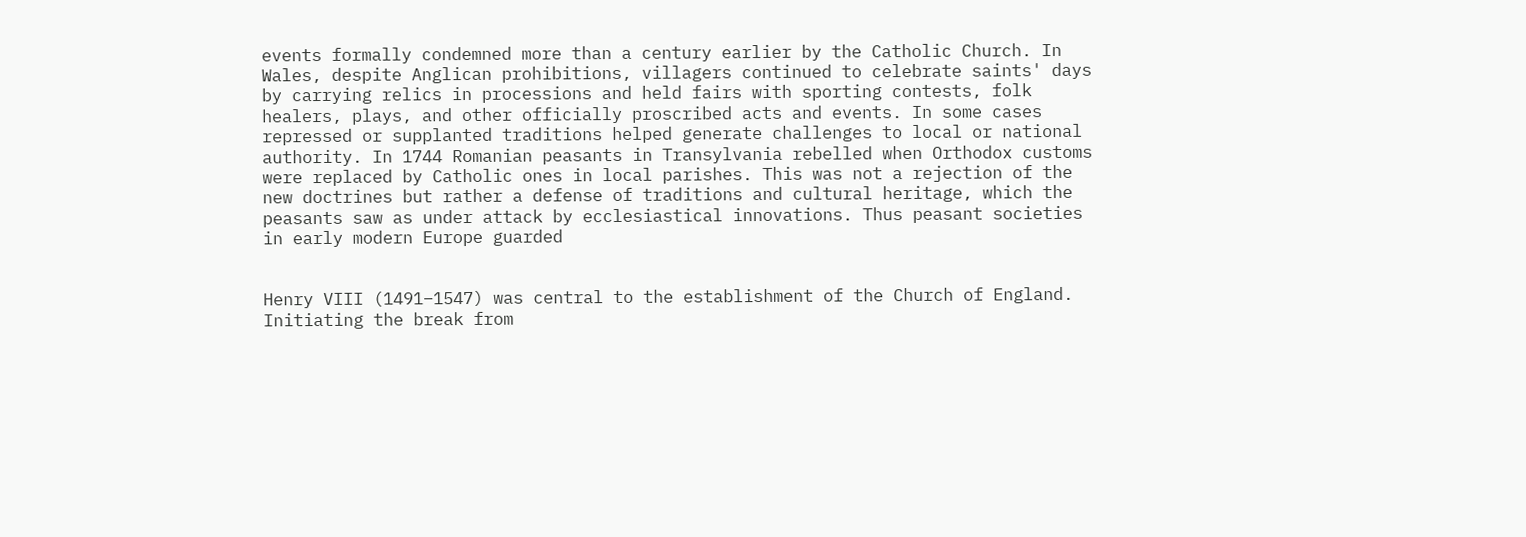events formally condemned more than a century earlier by the Catholic Church. In Wales, despite Anglican prohibitions, villagers continued to celebrate saints' days by carrying relics in processions and held fairs with sporting contests, folk healers, plays, and other officially proscribed acts and events. In some cases repressed or supplanted traditions helped generate challenges to local or national authority. In 1744 Romanian peasants in Transylvania rebelled when Orthodox customs were replaced by Catholic ones in local parishes. This was not a rejection of the new doctrines but rather a defense of traditions and cultural heritage, which the peasants saw as under attack by ecclesiastical innovations. Thus peasant societies in early modern Europe guarded


Henry VIII (1491–1547) was central to the establishment of the Church of England. Initiating the break from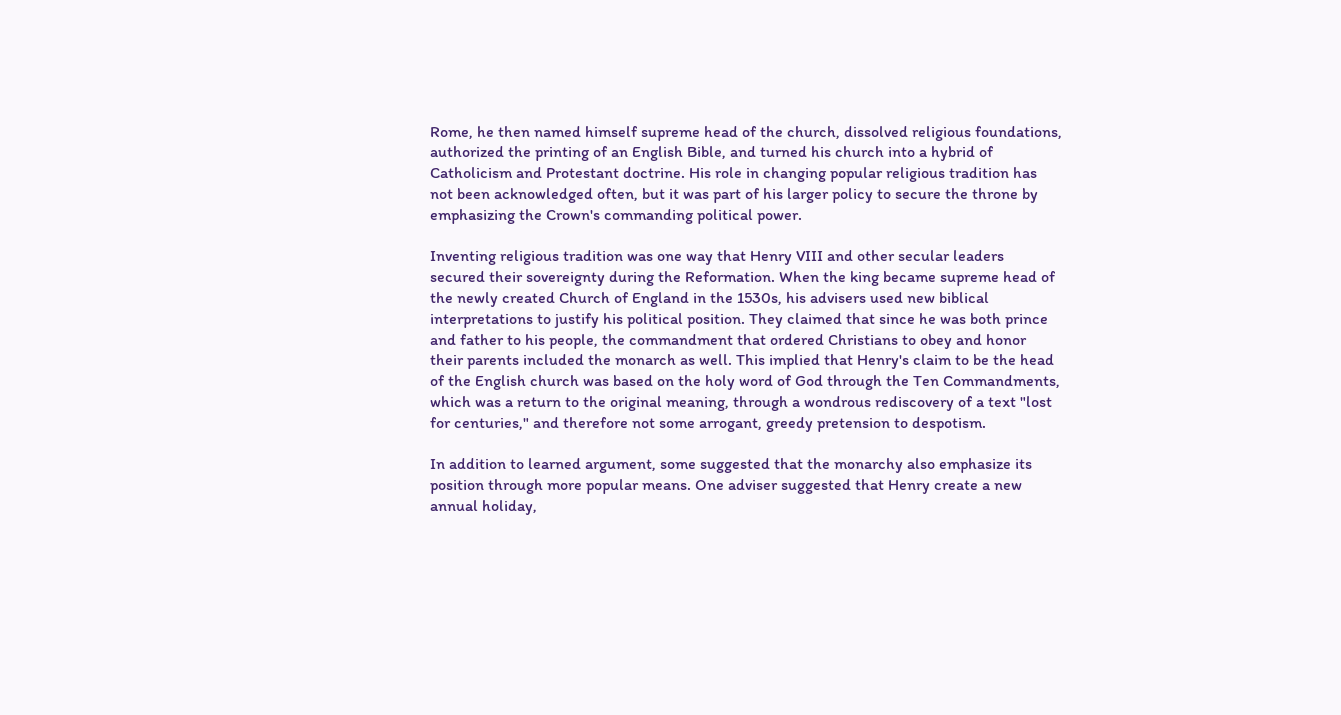Rome, he then named himself supreme head of the church, dissolved religious foundations, authorized the printing of an English Bible, and turned his church into a hybrid of Catholicism and Protestant doctrine. His role in changing popular religious tradition has not been acknowledged often, but it was part of his larger policy to secure the throne by emphasizing the Crown's commanding political power.

Inventing religious tradition was one way that Henry VIII and other secular leaders secured their sovereignty during the Reformation. When the king became supreme head of the newly created Church of England in the 1530s, his advisers used new biblical interpretations to justify his political position. They claimed that since he was both prince and father to his people, the commandment that ordered Christians to obey and honor their parents included the monarch as well. This implied that Henry's claim to be the head of the English church was based on the holy word of God through the Ten Commandments, which was a return to the original meaning, through a wondrous rediscovery of a text "lost for centuries," and therefore not some arrogant, greedy pretension to despotism.

In addition to learned argument, some suggested that the monarchy also emphasize its position through more popular means. One adviser suggested that Henry create a new annual holiday,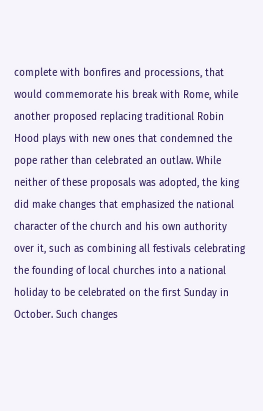complete with bonfires and processions, that would commemorate his break with Rome, while another proposed replacing traditional Robin Hood plays with new ones that condemned the pope rather than celebrated an outlaw. While neither of these proposals was adopted, the king did make changes that emphasized the national character of the church and his own authority over it, such as combining all festivals celebrating the founding of local churches into a national holiday to be celebrated on the first Sunday in October. Such changes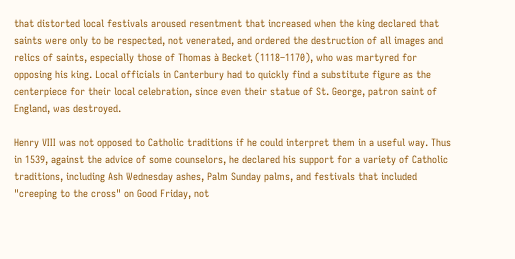that distorted local festivals aroused resentment that increased when the king declared that saints were only to be respected, not venerated, and ordered the destruction of all images and relics of saints, especially those of Thomas à Becket (1118–1170), who was martyred for opposing his king. Local officials in Canterbury had to quickly find a substitute figure as the centerpiece for their local celebration, since even their statue of St. George, patron saint of England, was destroyed.

Henry VIII was not opposed to Catholic traditions if he could interpret them in a useful way. Thus in 1539, against the advice of some counselors, he declared his support for a variety of Catholic traditions, including Ash Wednesday ashes, Palm Sunday palms, and festivals that included "creeping to the cross" on Good Friday, not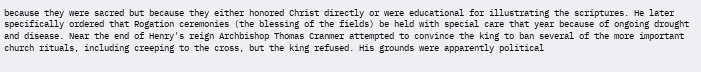because they were sacred but because they either honored Christ directly or were educational for illustrating the scriptures. He later specifically ordered that Rogation ceremonies (the blessing of the fields) be held with special care that year because of ongoing drought and disease. Near the end of Henry's reign Archbishop Thomas Cranmer attempted to convince the king to ban several of the more important church rituals, including creeping to the cross, but the king refused. His grounds were apparently political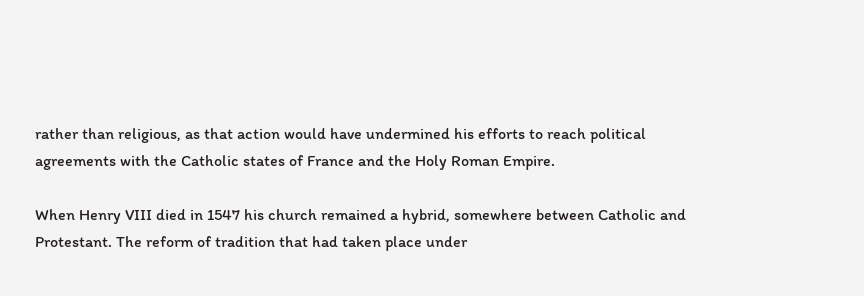rather than religious, as that action would have undermined his efforts to reach political agreements with the Catholic states of France and the Holy Roman Empire.

When Henry VIII died in 1547 his church remained a hybrid, somewhere between Catholic and Protestant. The reform of tradition that had taken place under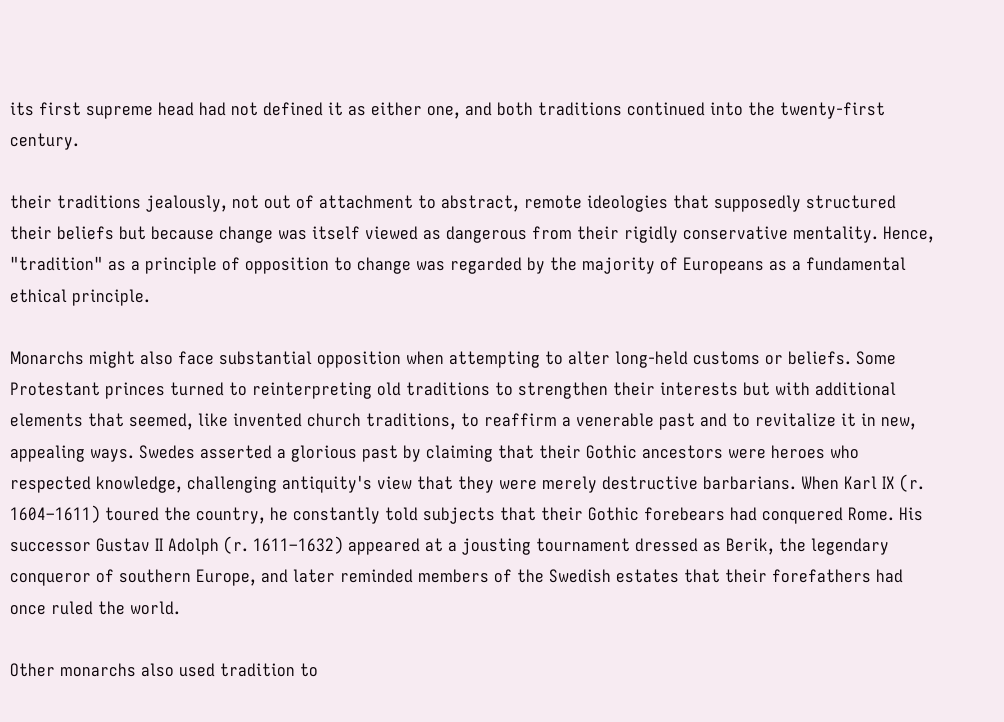its first supreme head had not defined it as either one, and both traditions continued into the twenty-first century.

their traditions jealously, not out of attachment to abstract, remote ideologies that supposedly structured their beliefs but because change was itself viewed as dangerous from their rigidly conservative mentality. Hence, "tradition" as a principle of opposition to change was regarded by the majority of Europeans as a fundamental ethical principle.

Monarchs might also face substantial opposition when attempting to alter long-held customs or beliefs. Some Protestant princes turned to reinterpreting old traditions to strengthen their interests but with additional elements that seemed, like invented church traditions, to reaffirm a venerable past and to revitalize it in new, appealing ways. Swedes asserted a glorious past by claiming that their Gothic ancestors were heroes who respected knowledge, challenging antiquity's view that they were merely destructive barbarians. When Karl IX (r. 1604–1611) toured the country, he constantly told subjects that their Gothic forebears had conquered Rome. His successor Gustav II Adolph (r. 1611–1632) appeared at a jousting tournament dressed as Berik, the legendary conqueror of southern Europe, and later reminded members of the Swedish estates that their forefathers had once ruled the world.

Other monarchs also used tradition to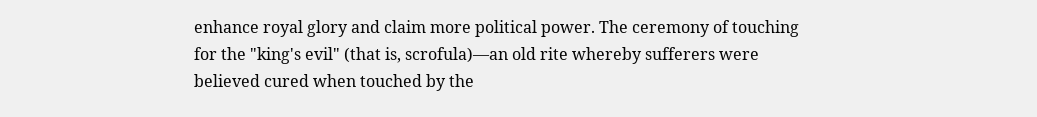enhance royal glory and claim more political power. The ceremony of touching for the "king's evil" (that is, scrofula)—an old rite whereby sufferers were believed cured when touched by the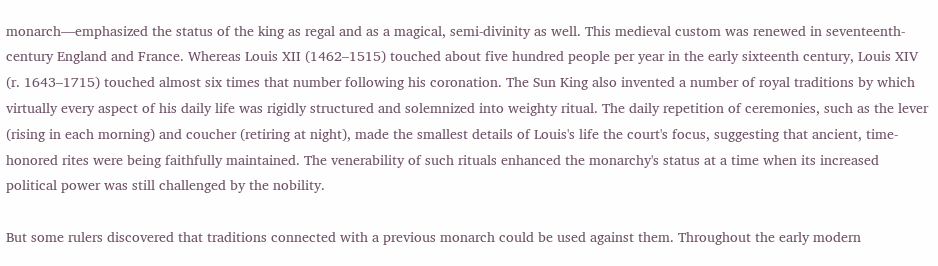monarch—emphasized the status of the king as regal and as a magical, semi-divinity as well. This medieval custom was renewed in seventeenth-century England and France. Whereas Louis XII (1462–1515) touched about five hundred people per year in the early sixteenth century, Louis XIV (r. 1643–1715) touched almost six times that number following his coronation. The Sun King also invented a number of royal traditions by which virtually every aspect of his daily life was rigidly structured and solemnized into weighty ritual. The daily repetition of ceremonies, such as the lever (rising in each morning) and coucher (retiring at night), made the smallest details of Louis's life the court's focus, suggesting that ancient, time-honored rites were being faithfully maintained. The venerability of such rituals enhanced the monarchy's status at a time when its increased political power was still challenged by the nobility.

But some rulers discovered that traditions connected with a previous monarch could be used against them. Throughout the early modern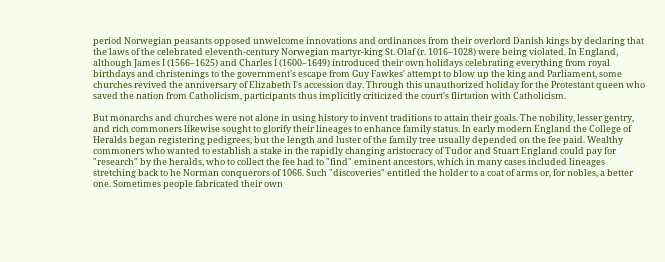period Norwegian peasants opposed unwelcome innovations and ordinances from their overlord Danish kings by declaring that the laws of the celebrated eleventh-century Norwegian martyr-king St. Olaf (r. 1016–1028) were being violated. In England, although James I (1566–1625) and Charles I (1600–1649) introduced their own holidays celebrating everything from royal birthdays and christenings to the government's escape from Guy Fawkes' attempt to blow up the king and Parliament, some churches revived the anniversary of Elizabeth I's accession day. Through this unauthorized holiday for the Protestant queen who saved the nation from Catholicism, participants thus implicitly criticized the court's flirtation with Catholicism.

But monarchs and churches were not alone in using history to invent traditions to attain their goals. The nobility, lesser gentry, and rich commoners likewise sought to glorify their lineages to enhance family status. In early modern England the College of Heralds began registering pedigrees, but the length and luster of the family tree usually depended on the fee paid. Wealthy commoners who wanted to establish a stake in the rapidly changing aristocracy of Tudor and Stuart England could pay for "research" by the heralds, who to collect the fee had to "find" eminent ancestors, which in many cases included lineages stretching back to he Norman conquerors of 1066. Such "discoveries" entitled the holder to a coat of arms or, for nobles, a better one. Sometimes people fabricated their own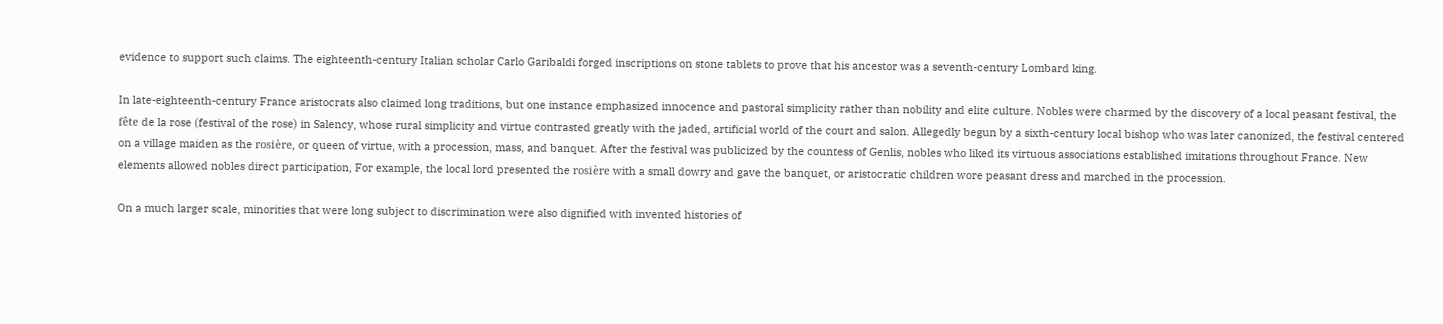evidence to support such claims. The eighteenth-century Italian scholar Carlo Garibaldi forged inscriptions on stone tablets to prove that his ancestor was a seventh-century Lombard king.

In late-eighteenth-century France aristocrats also claimed long traditions, but one instance emphasized innocence and pastoral simplicity rather than nobility and elite culture. Nobles were charmed by the discovery of a local peasant festival, the fête de la rose (festival of the rose) in Salency, whose rural simplicity and virtue contrasted greatly with the jaded, artificial world of the court and salon. Allegedly begun by a sixth-century local bishop who was later canonized, the festival centered on a village maiden as the rosière, or queen of virtue, with a procession, mass, and banquet. After the festival was publicized by the countess of Genlis, nobles who liked its virtuous associations established imitations throughout France. New elements allowed nobles direct participation, For example, the local lord presented the rosière with a small dowry and gave the banquet, or aristocratic children wore peasant dress and marched in the procession.

On a much larger scale, minorities that were long subject to discrimination were also dignified with invented histories of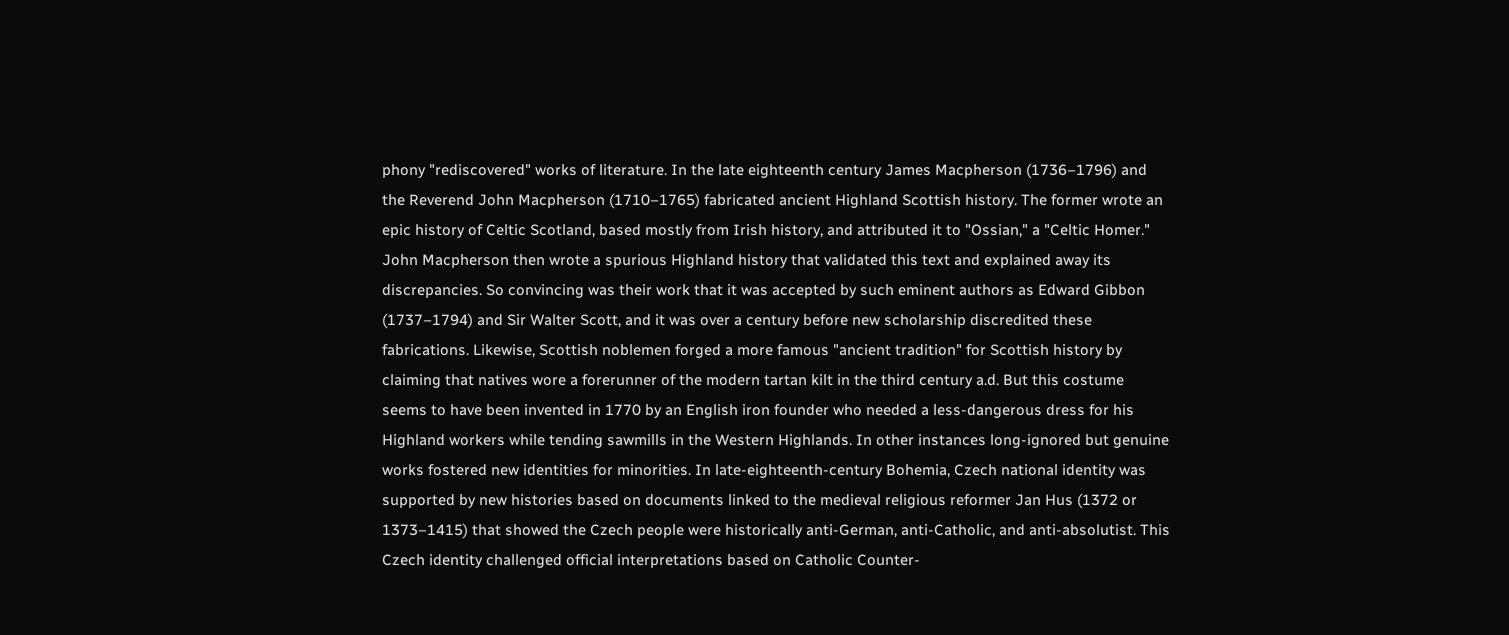phony "rediscovered" works of literature. In the late eighteenth century James Macpherson (1736–1796) and the Reverend John Macpherson (1710–1765) fabricated ancient Highland Scottish history. The former wrote an epic history of Celtic Scotland, based mostly from Irish history, and attributed it to "Ossian," a "Celtic Homer." John Macpherson then wrote a spurious Highland history that validated this text and explained away its discrepancies. So convincing was their work that it was accepted by such eminent authors as Edward Gibbon (1737–1794) and Sir Walter Scott, and it was over a century before new scholarship discredited these fabrications. Likewise, Scottish noblemen forged a more famous "ancient tradition" for Scottish history by claiming that natives wore a forerunner of the modern tartan kilt in the third century a.d. But this costume seems to have been invented in 1770 by an English iron founder who needed a less-dangerous dress for his Highland workers while tending sawmills in the Western Highlands. In other instances long-ignored but genuine works fostered new identities for minorities. In late-eighteenth-century Bohemia, Czech national identity was supported by new histories based on documents linked to the medieval religious reformer Jan Hus (1372 or 1373–1415) that showed the Czech people were historically anti-German, anti-Catholic, and anti-absolutist. This Czech identity challenged official interpretations based on Catholic Counter-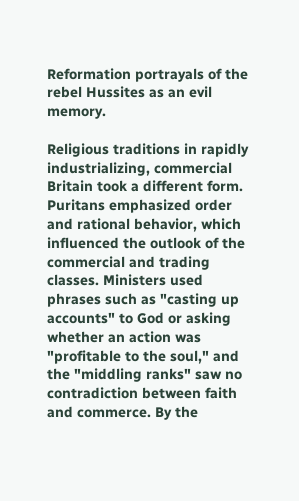Reformation portrayals of the rebel Hussites as an evil memory.

Religious traditions in rapidly industrializing, commercial Britain took a different form. Puritans emphasized order and rational behavior, which influenced the outlook of the commercial and trading classes. Ministers used phrases such as "casting up accounts" to God or asking whether an action was "profitable to the soul," and the "middling ranks" saw no contradiction between faith and commerce. By the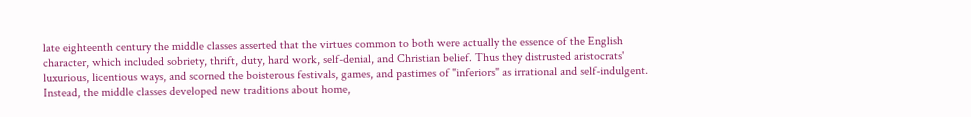late eighteenth century the middle classes asserted that the virtues common to both were actually the essence of the English character, which included sobriety, thrift, duty, hard work, self-denial, and Christian belief. Thus they distrusted aristocrats' luxurious, licentious ways, and scorned the boisterous festivals, games, and pastimes of "inferiors" as irrational and self-indulgent. Instead, the middle classes developed new traditions about home,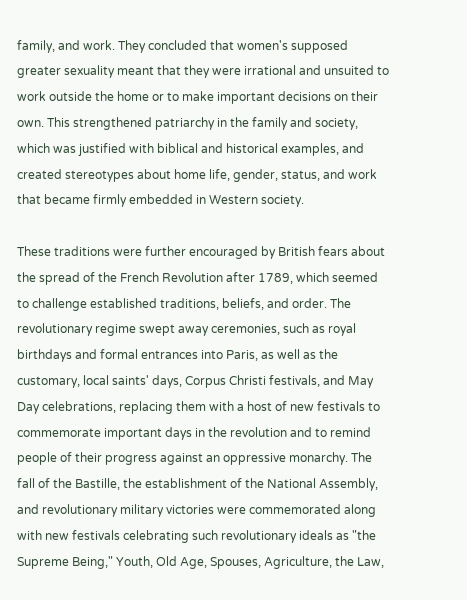family, and work. They concluded that women's supposed greater sexuality meant that they were irrational and unsuited to work outside the home or to make important decisions on their own. This strengthened patriarchy in the family and society, which was justified with biblical and historical examples, and created stereotypes about home life, gender, status, and work that became firmly embedded in Western society.

These traditions were further encouraged by British fears about the spread of the French Revolution after 1789, which seemed to challenge established traditions, beliefs, and order. The revolutionary regime swept away ceremonies, such as royal birthdays and formal entrances into Paris, as well as the customary, local saints' days, Corpus Christi festivals, and May Day celebrations, replacing them with a host of new festivals to commemorate important days in the revolution and to remind people of their progress against an oppressive monarchy. The fall of the Bastille, the establishment of the National Assembly, and revolutionary military victories were commemorated along with new festivals celebrating such revolutionary ideals as "the Supreme Being," Youth, Old Age, Spouses, Agriculture, the Law,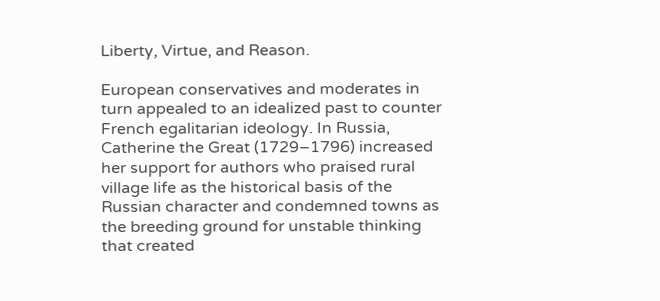Liberty, Virtue, and Reason.

European conservatives and moderates in turn appealed to an idealized past to counter French egalitarian ideology. In Russia, Catherine the Great (1729–1796) increased her support for authors who praised rural village life as the historical basis of the Russian character and condemned towns as the breeding ground for unstable thinking that created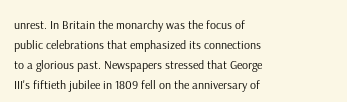unrest. In Britain the monarchy was the focus of public celebrations that emphasized its connections to a glorious past. Newspapers stressed that George III's fiftieth jubilee in 1809 fell on the anniversary of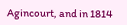Agincourt, and in 1814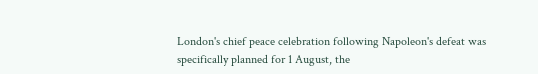London's chief peace celebration following Napoleon's defeat was specifically planned for 1 August, the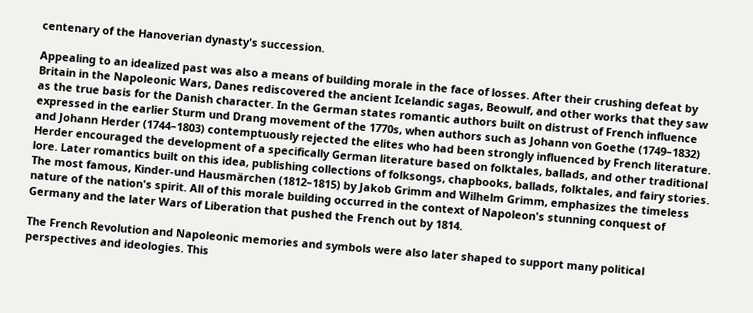centenary of the Hanoverian dynasty's succession.

Appealing to an idealized past was also a means of building morale in the face of losses. After their crushing defeat by Britain in the Napoleonic Wars, Danes rediscovered the ancient Icelandic sagas, Beowulf, and other works that they saw as the true basis for the Danish character. In the German states romantic authors built on distrust of French influence expressed in the earlier Sturm und Drang movement of the 1770s, when authors such as Johann von Goethe (1749–1832) and Johann Herder (1744–1803) contemptuously rejected the elites who had been strongly influenced by French literature. Herder encouraged the development of a specifically German literature based on folktales, ballads, and other traditional lore. Later romantics built on this idea, publishing collections of folksongs, chapbooks, ballads, folktales, and fairy stories. The most famous, Kinder-und Hausmärchen (1812–1815) by Jakob Grimm and Wilhelm Grimm, emphasizes the timeless nature of the nation's spirit. All of this morale building occurred in the context of Napoleon's stunning conquest of Germany and the later Wars of Liberation that pushed the French out by 1814.

The French Revolution and Napoleonic memories and symbols were also later shaped to support many political perspectives and ideologies. This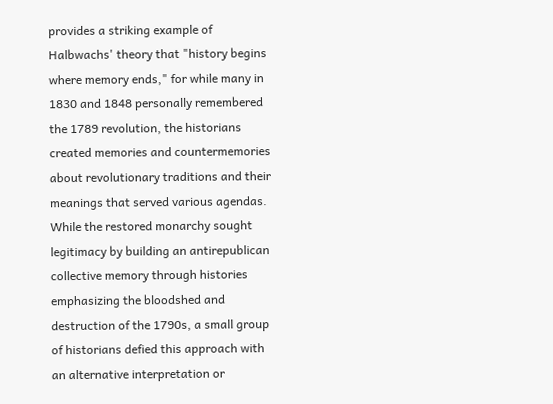provides a striking example of Halbwachs' theory that "history begins where memory ends," for while many in 1830 and 1848 personally remembered the 1789 revolution, the historians created memories and countermemories about revolutionary traditions and their meanings that served various agendas. While the restored monarchy sought legitimacy by building an antirepublican collective memory through histories emphasizing the bloodshed and destruction of the 1790s, a small group of historians defied this approach with an alternative interpretation or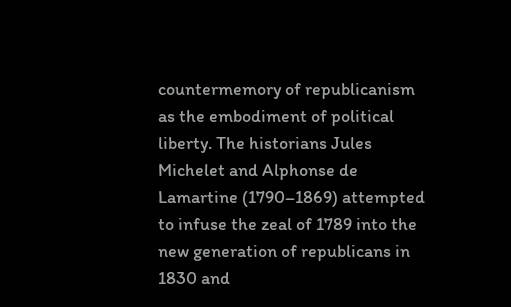countermemory of republicanism as the embodiment of political liberty. The historians Jules Michelet and Alphonse de Lamartine (1790–1869) attempted to infuse the zeal of 1789 into the new generation of republicans in 1830 and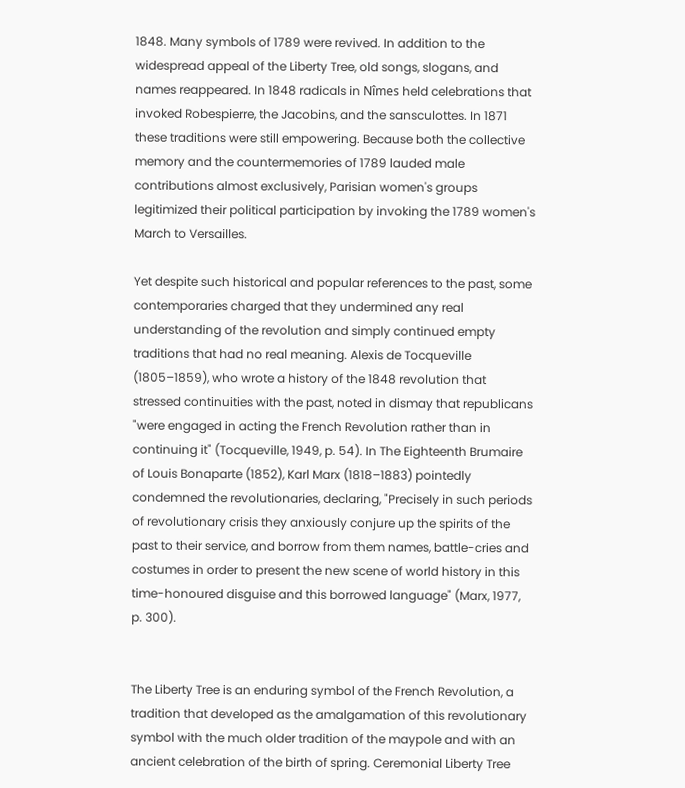1848. Many symbols of 1789 were revived. In addition to the widespread appeal of the Liberty Tree, old songs, slogans, and names reappeared. In 1848 radicals in Nîmes held celebrations that invoked Robespierre, the Jacobins, and the sansculottes. In 1871 these traditions were still empowering. Because both the collective memory and the countermemories of 1789 lauded male contributions almost exclusively, Parisian women's groups legitimized their political participation by invoking the 1789 women's March to Versailles.

Yet despite such historical and popular references to the past, some contemporaries charged that they undermined any real understanding of the revolution and simply continued empty traditions that had no real meaning. Alexis de Tocqueville (1805–1859), who wrote a history of the 1848 revolution that stressed continuities with the past, noted in dismay that republicans "were engaged in acting the French Revolution rather than in continuing it" (Tocqueville, 1949, p. 54). In The Eighteenth Brumaire of Louis Bonaparte (1852), Karl Marx (1818–1883) pointedly condemned the revolutionaries, declaring, "Precisely in such periods of revolutionary crisis they anxiously conjure up the spirits of the past to their service, and borrow from them names, battle-cries and costumes in order to present the new scene of world history in this time-honoured disguise and this borrowed language" (Marx, 1977, p. 300).


The Liberty Tree is an enduring symbol of the French Revolution, a tradition that developed as the amalgamation of this revolutionary symbol with the much older tradition of the maypole and with an ancient celebration of the birth of spring. Ceremonial Liberty Tree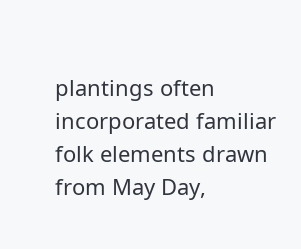plantings often incorporated familiar folk elements drawn from May Day,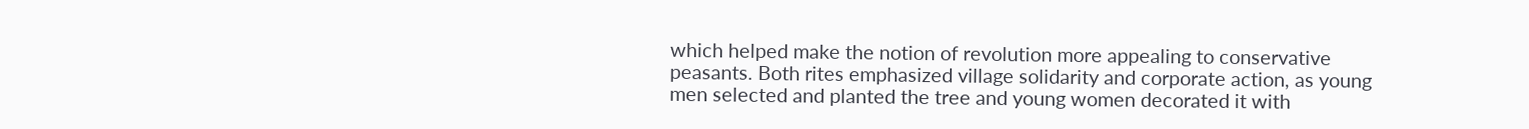which helped make the notion of revolution more appealing to conservative peasants. Both rites emphasized village solidarity and corporate action, as young men selected and planted the tree and young women decorated it with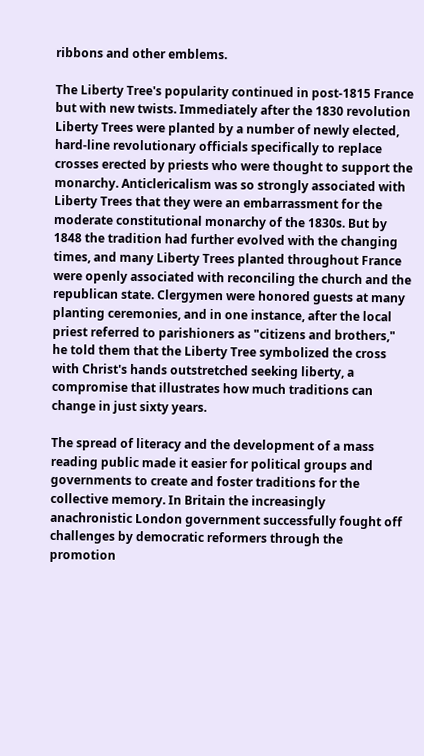ribbons and other emblems.

The Liberty Tree's popularity continued in post-1815 France but with new twists. Immediately after the 1830 revolution Liberty Trees were planted by a number of newly elected, hard-line revolutionary officials specifically to replace crosses erected by priests who were thought to support the monarchy. Anticlericalism was so strongly associated with Liberty Trees that they were an embarrassment for the moderate constitutional monarchy of the 1830s. But by 1848 the tradition had further evolved with the changing times, and many Liberty Trees planted throughout France were openly associated with reconciling the church and the republican state. Clergymen were honored guests at many planting ceremonies, and in one instance, after the local priest referred to parishioners as "citizens and brothers," he told them that the Liberty Tree symbolized the cross with Christ's hands outstretched seeking liberty, a compromise that illustrates how much traditions can change in just sixty years.

The spread of literacy and the development of a mass reading public made it easier for political groups and governments to create and foster traditions for the collective memory. In Britain the increasingly anachronistic London government successfully fought off challenges by democratic reformers through the promotion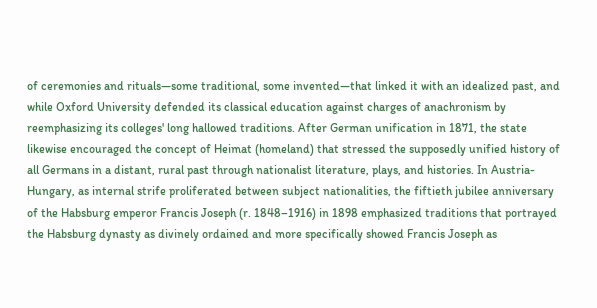of ceremonies and rituals—some traditional, some invented—that linked it with an idealized past, and while Oxford University defended its classical education against charges of anachronism by reemphasizing its colleges' long hallowed traditions. After German unification in 1871, the state likewise encouraged the concept of Heimat (homeland) that stressed the supposedly unified history of all Germans in a distant, rural past through nationalist literature, plays, and histories. In Austria-Hungary, as internal strife proliferated between subject nationalities, the fiftieth jubilee anniversary of the Habsburg emperor Francis Joseph (r. 1848–1916) in 1898 emphasized traditions that portrayed the Habsburg dynasty as divinely ordained and more specifically showed Francis Joseph as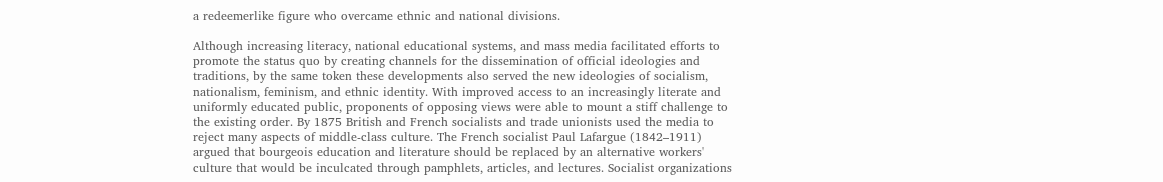a redeemerlike figure who overcame ethnic and national divisions.

Although increasing literacy, national educational systems, and mass media facilitated efforts to promote the status quo by creating channels for the dissemination of official ideologies and traditions, by the same token these developments also served the new ideologies of socialism, nationalism, feminism, and ethnic identity. With improved access to an increasingly literate and uniformly educated public, proponents of opposing views were able to mount a stiff challenge to the existing order. By 1875 British and French socialists and trade unionists used the media to reject many aspects of middle-class culture. The French socialist Paul Lafargue (1842–1911) argued that bourgeois education and literature should be replaced by an alternative workers' culture that would be inculcated through pamphlets, articles, and lectures. Socialist organizations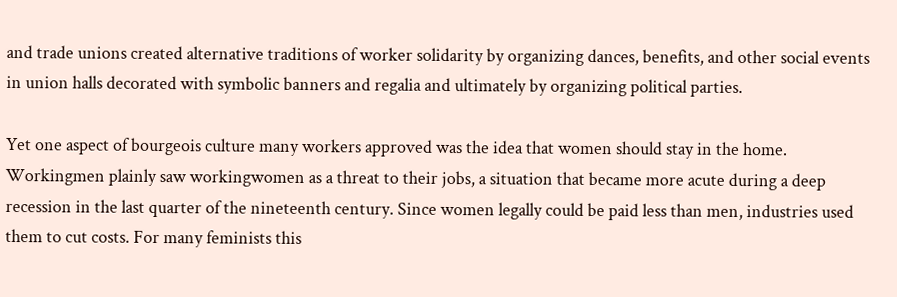and trade unions created alternative traditions of worker solidarity by organizing dances, benefits, and other social events in union halls decorated with symbolic banners and regalia and ultimately by organizing political parties.

Yet one aspect of bourgeois culture many workers approved was the idea that women should stay in the home. Workingmen plainly saw workingwomen as a threat to their jobs, a situation that became more acute during a deep recession in the last quarter of the nineteenth century. Since women legally could be paid less than men, industries used them to cut costs. For many feminists this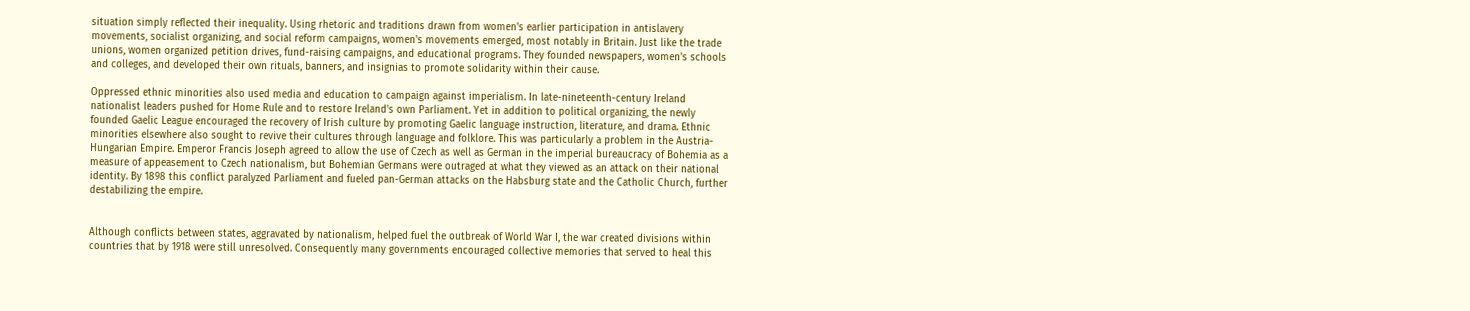situation simply reflected their inequality. Using rhetoric and traditions drawn from women's earlier participation in antislavery movements, socialist organizing, and social reform campaigns, women's movements emerged, most notably in Britain. Just like the trade unions, women organized petition drives, fund-raising campaigns, and educational programs. They founded newspapers, women's schools and colleges, and developed their own rituals, banners, and insignias to promote solidarity within their cause.

Oppressed ethnic minorities also used media and education to campaign against imperialism. In late-nineteenth-century Ireland nationalist leaders pushed for Home Rule and to restore Ireland's own Parliament. Yet in addition to political organizing, the newly founded Gaelic League encouraged the recovery of Irish culture by promoting Gaelic language instruction, literature, and drama. Ethnic minorities elsewhere also sought to revive their cultures through language and folklore. This was particularly a problem in the Austria-Hungarian Empire. Emperor Francis Joseph agreed to allow the use of Czech as well as German in the imperial bureaucracy of Bohemia as a measure of appeasement to Czech nationalism, but Bohemian Germans were outraged at what they viewed as an attack on their national identity. By 1898 this conflict paralyzed Parliament and fueled pan-German attacks on the Habsburg state and the Catholic Church, further destabilizing the empire.


Although conflicts between states, aggravated by nationalism, helped fuel the outbreak of World War I, the war created divisions within countries that by 1918 were still unresolved. Consequently many governments encouraged collective memories that served to heal this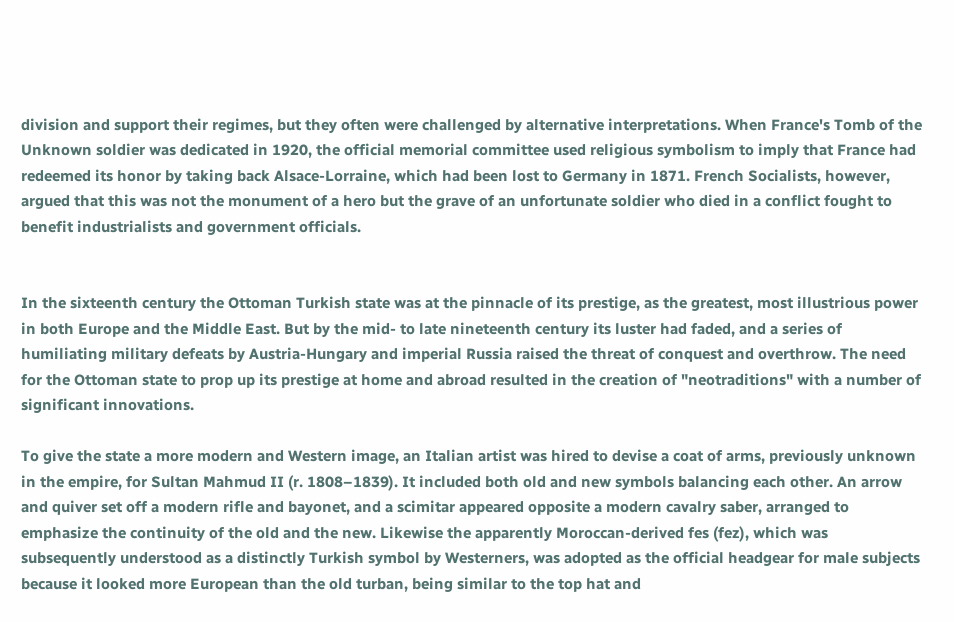division and support their regimes, but they often were challenged by alternative interpretations. When France's Tomb of the Unknown soldier was dedicated in 1920, the official memorial committee used religious symbolism to imply that France had redeemed its honor by taking back Alsace-Lorraine, which had been lost to Germany in 1871. French Socialists, however, argued that this was not the monument of a hero but the grave of an unfortunate soldier who died in a conflict fought to benefit industrialists and government officials.


In the sixteenth century the Ottoman Turkish state was at the pinnacle of its prestige, as the greatest, most illustrious power in both Europe and the Middle East. But by the mid- to late nineteenth century its luster had faded, and a series of humiliating military defeats by Austria-Hungary and imperial Russia raised the threat of conquest and overthrow. The need for the Ottoman state to prop up its prestige at home and abroad resulted in the creation of "neotraditions" with a number of significant innovations.

To give the state a more modern and Western image, an Italian artist was hired to devise a coat of arms, previously unknown in the empire, for Sultan Mahmud II (r. 1808–1839). It included both old and new symbols balancing each other. An arrow and quiver set off a modern rifle and bayonet, and a scimitar appeared opposite a modern cavalry saber, arranged to emphasize the continuity of the old and the new. Likewise the apparently Moroccan-derived fes (fez), which was subsequently understood as a distinctly Turkish symbol by Westerners, was adopted as the official headgear for male subjects because it looked more European than the old turban, being similar to the top hat and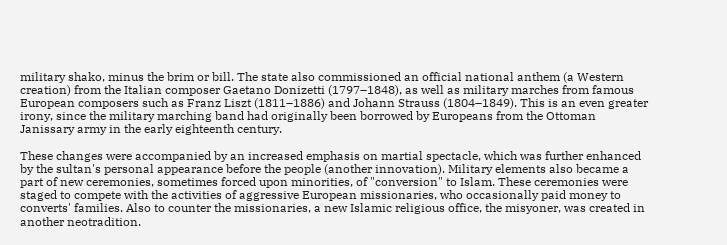military shako, minus the brim or bill. The state also commissioned an official national anthem (a Western creation) from the Italian composer Gaetano Donizetti (1797–1848), as well as military marches from famous European composers such as Franz Liszt (1811–1886) and Johann Strauss (1804–1849). This is an even greater irony, since the military marching band had originally been borrowed by Europeans from the Ottoman Janissary army in the early eighteenth century.

These changes were accompanied by an increased emphasis on martial spectacle, which was further enhanced by the sultan's personal appearance before the people (another innovation). Military elements also became a part of new ceremonies, sometimes forced upon minorities, of "conversion" to Islam. These ceremonies were staged to compete with the activities of aggressive European missionaries, who occasionally paid money to converts' families. Also to counter the missionaries, a new Islamic religious office, the misyoner, was created in another neotradition.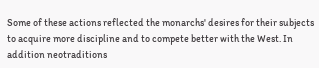Some of these actions reflected the monarchs' desires for their subjects to acquire more discipline and to compete better with the West. In addition neotraditions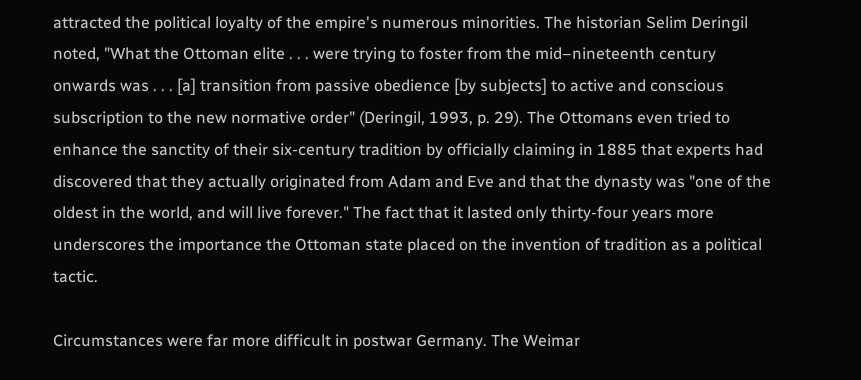attracted the political loyalty of the empire's numerous minorities. The historian Selim Deringil noted, "What the Ottoman elite . . . were trying to foster from the mid–nineteenth century onwards was . . . [a] transition from passive obedience [by subjects] to active and conscious subscription to the new normative order" (Deringil, 1993, p. 29). The Ottomans even tried to enhance the sanctity of their six-century tradition by officially claiming in 1885 that experts had discovered that they actually originated from Adam and Eve and that the dynasty was "one of the oldest in the world, and will live forever." The fact that it lasted only thirty-four years more underscores the importance the Ottoman state placed on the invention of tradition as a political tactic.

Circumstances were far more difficult in postwar Germany. The Weimar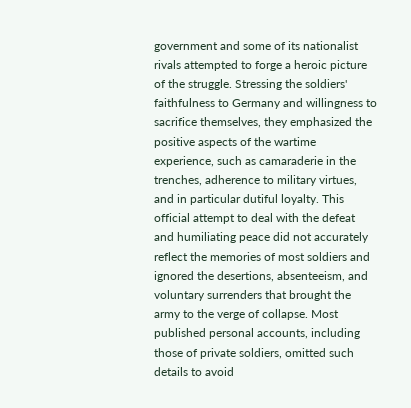government and some of its nationalist rivals attempted to forge a heroic picture of the struggle. Stressing the soldiers' faithfulness to Germany and willingness to sacrifice themselves, they emphasized the positive aspects of the wartime experience, such as camaraderie in the trenches, adherence to military virtues, and in particular dutiful loyalty. This official attempt to deal with the defeat and humiliating peace did not accurately reflect the memories of most soldiers and ignored the desertions, absenteeism, and voluntary surrenders that brought the army to the verge of collapse. Most published personal accounts, including those of private soldiers, omitted such details to avoid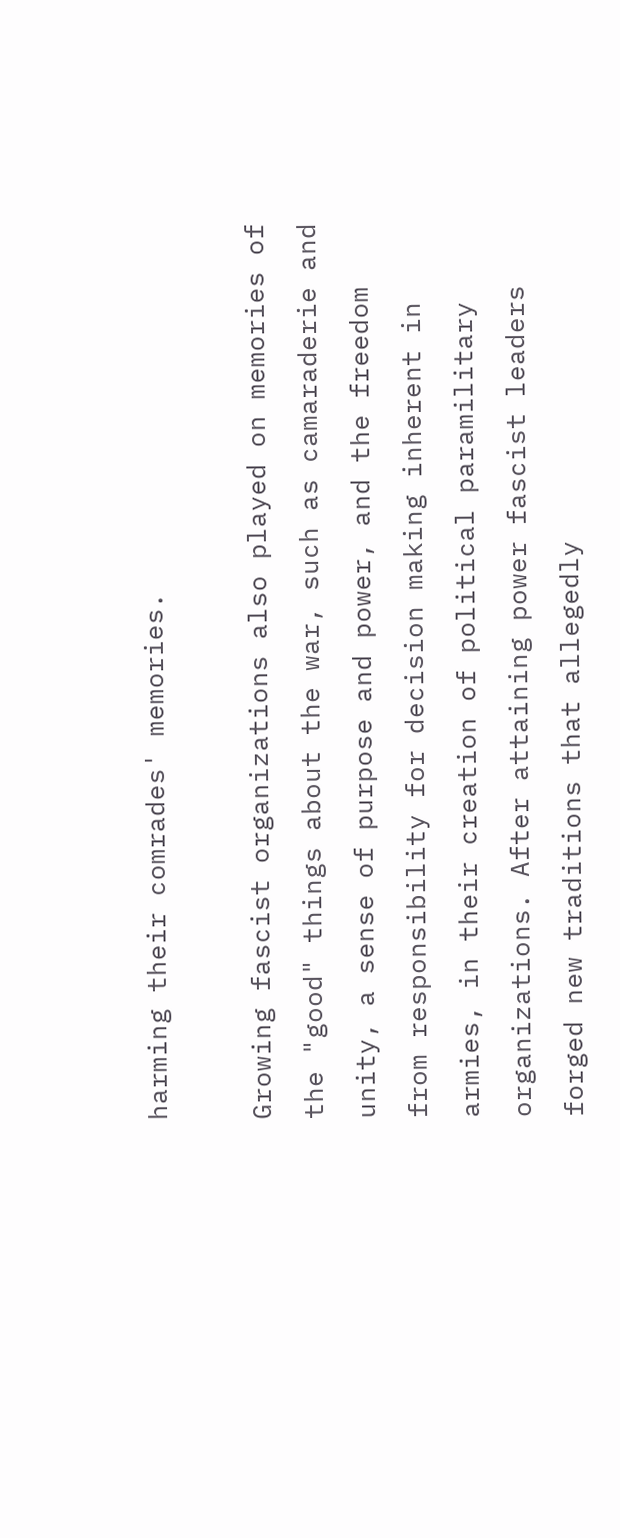harming their comrades' memories.

Growing fascist organizations also played on memories of the "good" things about the war, such as camaraderie and unity, a sense of purpose and power, and the freedom from responsibility for decision making inherent in armies, in their creation of political paramilitary organizations. After attaining power fascist leaders forged new traditions that allegedly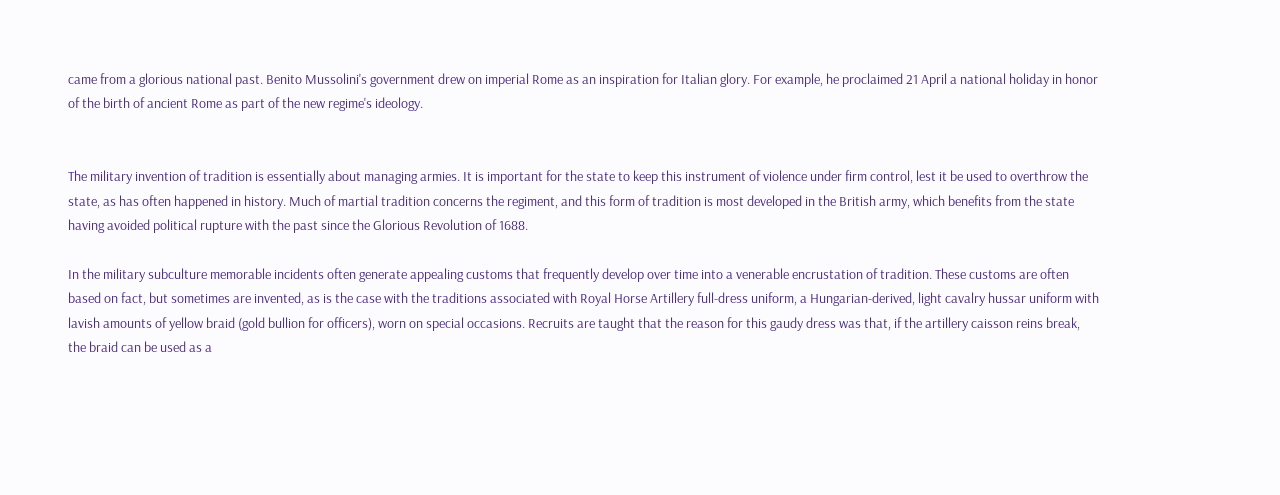came from a glorious national past. Benito Mussolini's government drew on imperial Rome as an inspiration for Italian glory. For example, he proclaimed 21 April a national holiday in honor of the birth of ancient Rome as part of the new regime's ideology.


The military invention of tradition is essentially about managing armies. It is important for the state to keep this instrument of violence under firm control, lest it be used to overthrow the state, as has often happened in history. Much of martial tradition concerns the regiment, and this form of tradition is most developed in the British army, which benefits from the state having avoided political rupture with the past since the Glorious Revolution of 1688.

In the military subculture memorable incidents often generate appealing customs that frequently develop over time into a venerable encrustation of tradition. These customs are often based on fact, but sometimes are invented, as is the case with the traditions associated with Royal Horse Artillery full-dress uniform, a Hungarian-derived, light cavalry hussar uniform with lavish amounts of yellow braid (gold bullion for officers), worn on special occasions. Recruits are taught that the reason for this gaudy dress was that, if the artillery caisson reins break, the braid can be used as a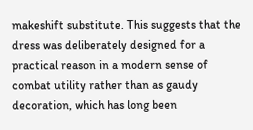makeshift substitute. This suggests that the dress was deliberately designed for a practical reason in a modern sense of combat utility rather than as gaudy decoration, which has long been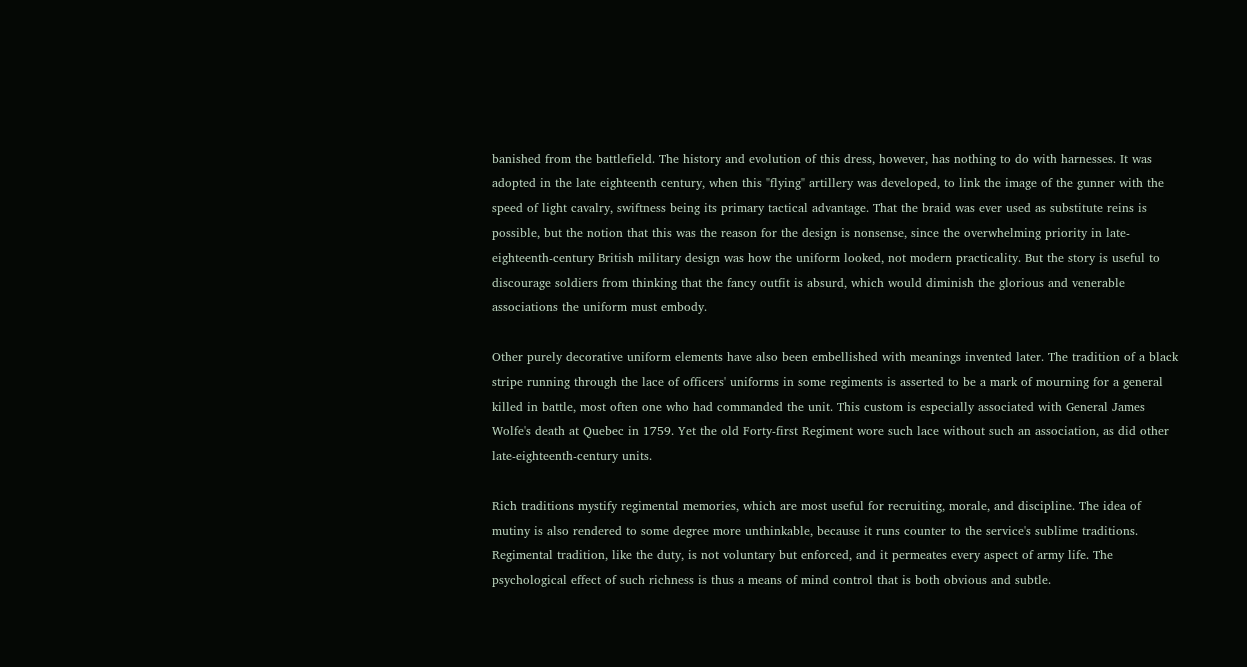banished from the battlefield. The history and evolution of this dress, however, has nothing to do with harnesses. It was adopted in the late eighteenth century, when this "flying" artillery was developed, to link the image of the gunner with the speed of light cavalry, swiftness being its primary tactical advantage. That the braid was ever used as substitute reins is possible, but the notion that this was the reason for the design is nonsense, since the overwhelming priority in late-eighteenth-century British military design was how the uniform looked, not modern practicality. But the story is useful to discourage soldiers from thinking that the fancy outfit is absurd, which would diminish the glorious and venerable associations the uniform must embody.

Other purely decorative uniform elements have also been embellished with meanings invented later. The tradition of a black stripe running through the lace of officers' uniforms in some regiments is asserted to be a mark of mourning for a general killed in battle, most often one who had commanded the unit. This custom is especially associated with General James Wolfe's death at Quebec in 1759. Yet the old Forty-first Regiment wore such lace without such an association, as did other late-eighteenth-century units.

Rich traditions mystify regimental memories, which are most useful for recruiting, morale, and discipline. The idea of mutiny is also rendered to some degree more unthinkable, because it runs counter to the service's sublime traditions. Regimental tradition, like the duty, is not voluntary but enforced, and it permeates every aspect of army life. The psychological effect of such richness is thus a means of mind control that is both obvious and subtle.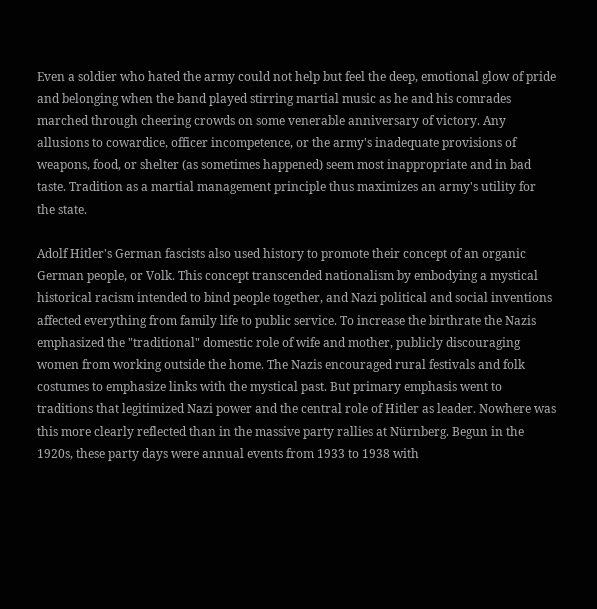Even a soldier who hated the army could not help but feel the deep, emotional glow of pride and belonging when the band played stirring martial music as he and his comrades marched through cheering crowds on some venerable anniversary of victory. Any allusions to cowardice, officer incompetence, or the army's inadequate provisions of weapons, food, or shelter (as sometimes happened) seem most inappropriate and in bad taste. Tradition as a martial management principle thus maximizes an army's utility for the state.

Adolf Hitler's German fascists also used history to promote their concept of an organic German people, or Volk. This concept transcended nationalism by embodying a mystical historical racism intended to bind people together, and Nazi political and social inventions affected everything from family life to public service. To increase the birthrate the Nazis emphasized the "traditional" domestic role of wife and mother, publicly discouraging women from working outside the home. The Nazis encouraged rural festivals and folk costumes to emphasize links with the mystical past. But primary emphasis went to traditions that legitimized Nazi power and the central role of Hitler as leader. Nowhere was this more clearly reflected than in the massive party rallies at Nürnberg. Begun in the 1920s, these party days were annual events from 1933 to 1938 with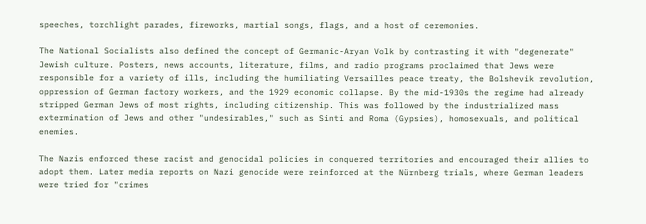speeches, torchlight parades, fireworks, martial songs, flags, and a host of ceremonies.

The National Socialists also defined the concept of Germanic-Aryan Volk by contrasting it with "degenerate" Jewish culture. Posters, news accounts, literature, films, and radio programs proclaimed that Jews were responsible for a variety of ills, including the humiliating Versailles peace treaty, the Bolshevik revolution, oppression of German factory workers, and the 1929 economic collapse. By the mid-1930s the regime had already stripped German Jews of most rights, including citizenship. This was followed by the industrialized mass extermination of Jews and other "undesirables," such as Sinti and Roma (Gypsies), homosexuals, and political enemies.

The Nazis enforced these racist and genocidal policies in conquered territories and encouraged their allies to adopt them. Later media reports on Nazi genocide were reinforced at the Nürnberg trials, where German leaders were tried for "crimes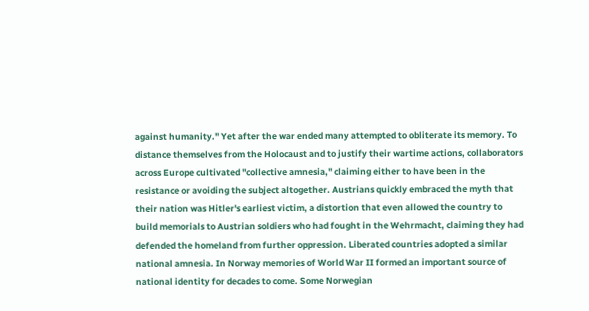against humanity." Yet after the war ended many attempted to obliterate its memory. To distance themselves from the Holocaust and to justify their wartime actions, collaborators across Europe cultivated "collective amnesia," claiming either to have been in the resistance or avoiding the subject altogether. Austrians quickly embraced the myth that their nation was Hitler's earliest victim, a distortion that even allowed the country to build memorials to Austrian soldiers who had fought in the Wehrmacht, claiming they had defended the homeland from further oppression. Liberated countries adopted a similar national amnesia. In Norway memories of World War II formed an important source of national identity for decades to come. Some Norwegian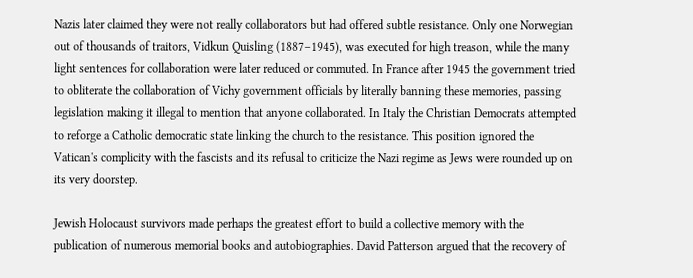Nazis later claimed they were not really collaborators but had offered subtle resistance. Only one Norwegian out of thousands of traitors, Vidkun Quisling (1887–1945), was executed for high treason, while the many light sentences for collaboration were later reduced or commuted. In France after 1945 the government tried to obliterate the collaboration of Vichy government officials by literally banning these memories, passing legislation making it illegal to mention that anyone collaborated. In Italy the Christian Democrats attempted to reforge a Catholic democratic state linking the church to the resistance. This position ignored the Vatican's complicity with the fascists and its refusal to criticize the Nazi regime as Jews were rounded up on its very doorstep.

Jewish Holocaust survivors made perhaps the greatest effort to build a collective memory with the publication of numerous memorial books and autobiographies. David Patterson argued that the recovery of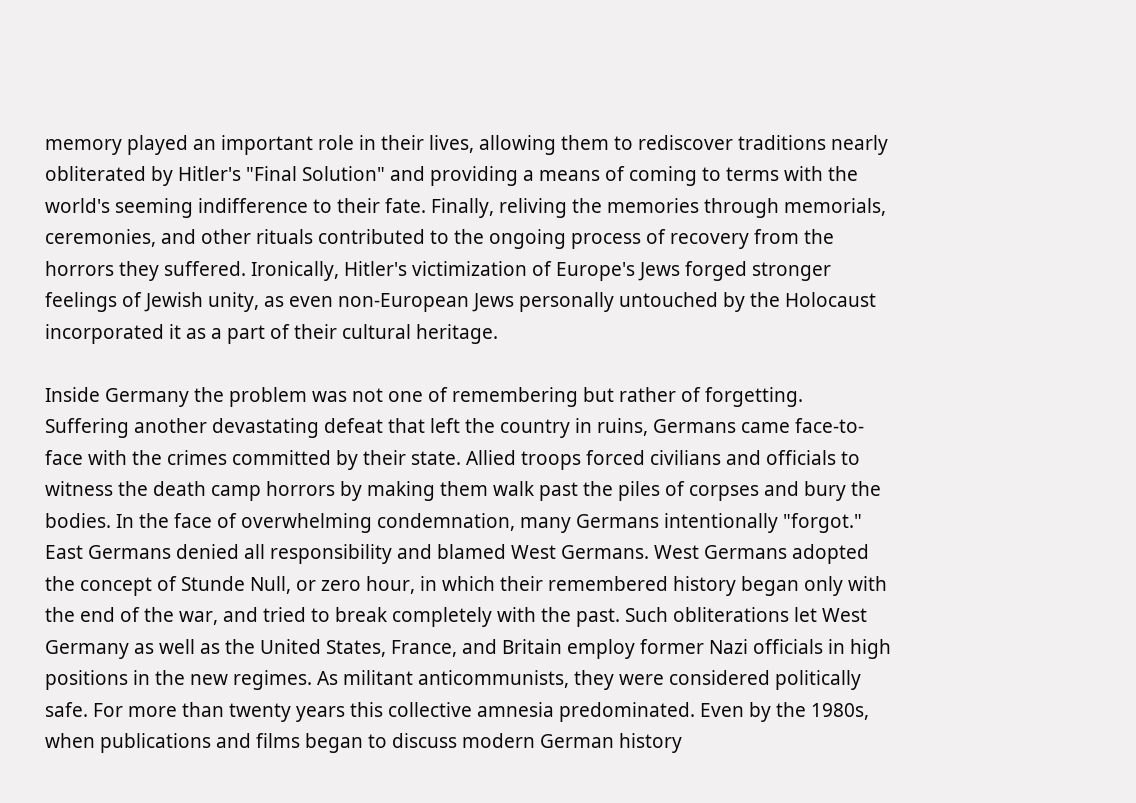memory played an important role in their lives, allowing them to rediscover traditions nearly obliterated by Hitler's "Final Solution" and providing a means of coming to terms with the world's seeming indifference to their fate. Finally, reliving the memories through memorials, ceremonies, and other rituals contributed to the ongoing process of recovery from the horrors they suffered. Ironically, Hitler's victimization of Europe's Jews forged stronger feelings of Jewish unity, as even non-European Jews personally untouched by the Holocaust incorporated it as a part of their cultural heritage.

Inside Germany the problem was not one of remembering but rather of forgetting. Suffering another devastating defeat that left the country in ruins, Germans came face-to-face with the crimes committed by their state. Allied troops forced civilians and officials to witness the death camp horrors by making them walk past the piles of corpses and bury the bodies. In the face of overwhelming condemnation, many Germans intentionally "forgot." East Germans denied all responsibility and blamed West Germans. West Germans adopted the concept of Stunde Null, or zero hour, in which their remembered history began only with the end of the war, and tried to break completely with the past. Such obliterations let West Germany as well as the United States, France, and Britain employ former Nazi officials in high positions in the new regimes. As militant anticommunists, they were considered politically safe. For more than twenty years this collective amnesia predominated. Even by the 1980s, when publications and films began to discuss modern German history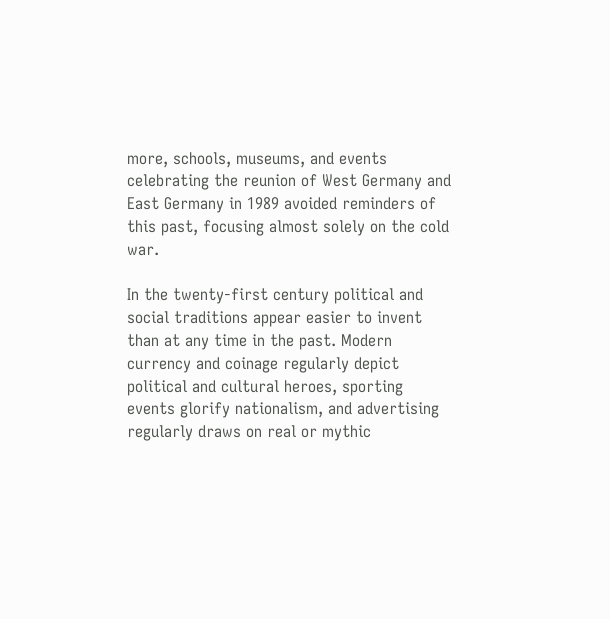more, schools, museums, and events celebrating the reunion of West Germany and East Germany in 1989 avoided reminders of this past, focusing almost solely on the cold war.

In the twenty-first century political and social traditions appear easier to invent than at any time in the past. Modern currency and coinage regularly depict political and cultural heroes, sporting events glorify nationalism, and advertising regularly draws on real or mythic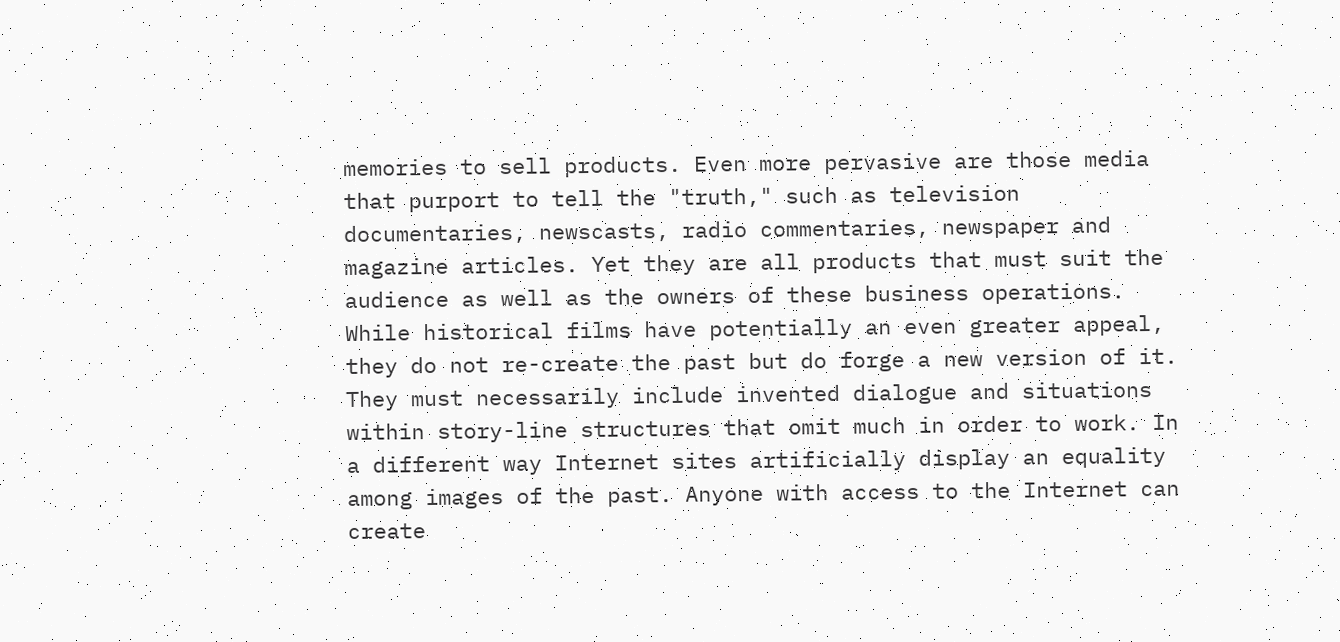memories to sell products. Even more pervasive are those media that purport to tell the "truth," such as television documentaries, newscasts, radio commentaries, newspaper and magazine articles. Yet they are all products that must suit the audience as well as the owners of these business operations. While historical films have potentially an even greater appeal, they do not re-create the past but do forge a new version of it. They must necessarily include invented dialogue and situations within story-line structures that omit much in order to work. In a different way Internet sites artificially display an equality among images of the past. Anyone with access to the Internet can create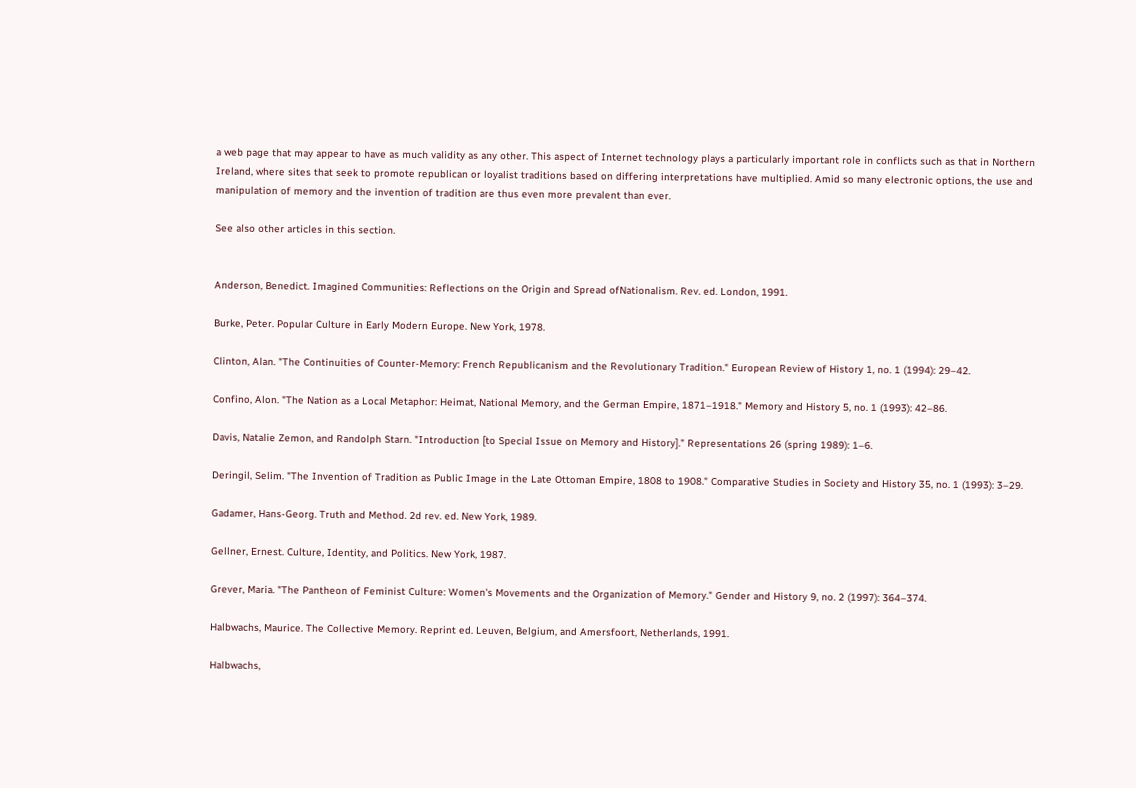a web page that may appear to have as much validity as any other. This aspect of Internet technology plays a particularly important role in conflicts such as that in Northern Ireland, where sites that seek to promote republican or loyalist traditions based on differing interpretations have multiplied. Amid so many electronic options, the use and manipulation of memory and the invention of tradition are thus even more prevalent than ever.

See also other articles in this section.


Anderson, Benedict. Imagined Communities: Reflections on the Origin and Spread ofNationalism. Rev. ed. London, 1991.

Burke, Peter. Popular Culture in Early Modern Europe. New York, 1978.

Clinton, Alan. "The Continuities of Counter-Memory: French Republicanism and the Revolutionary Tradition." European Review of History 1, no. 1 (1994): 29–42.

Confino, Alon. "The Nation as a Local Metaphor: Heimat, National Memory, and the German Empire, 1871–1918." Memory and History 5, no. 1 (1993): 42–86.

Davis, Natalie Zemon, and Randolph Starn. "Introduction [to Special Issue on Memory and History]." Representations 26 (spring 1989): 1–6.

Deringil, Selim. "The Invention of Tradition as Public Image in the Late Ottoman Empire, 1808 to 1908." Comparative Studies in Society and History 35, no. 1 (1993): 3–29.

Gadamer, Hans-Georg. Truth and Method. 2d rev. ed. New York, 1989.

Gellner, Ernest. Culture, Identity, and Politics. New York, 1987.

Grever, Maria. "The Pantheon of Feminist Culture: Women's Movements and the Organization of Memory." Gender and History 9, no. 2 (1997): 364–374.

Halbwachs, Maurice. The Collective Memory. Reprint ed. Leuven, Belgium, and Amersfoort, Netherlands, 1991.

Halbwachs,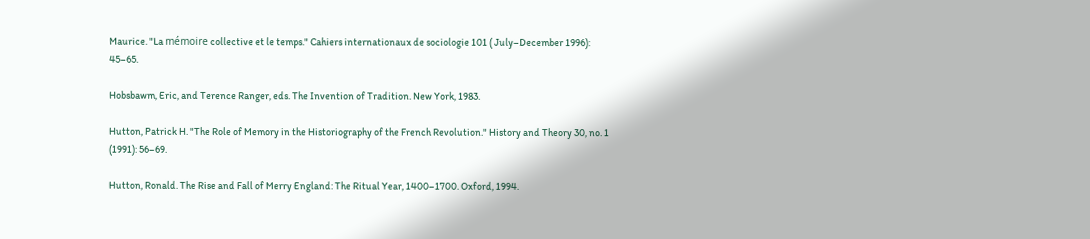Maurice. "La mémoire collective et le temps." Cahiers internationaux de sociologie 101 ( July–December 1996): 45–65.

Hobsbawm, Eric, and Terence Ranger, eds. The Invention of Tradition. New York, 1983.

Hutton, Patrick H. "The Role of Memory in the Historiography of the French Revolution." History and Theory 30, no. 1 (1991): 56–69.

Hutton, Ronald. The Rise and Fall of Merry England: The Ritual Year, 1400–1700. Oxford, 1994.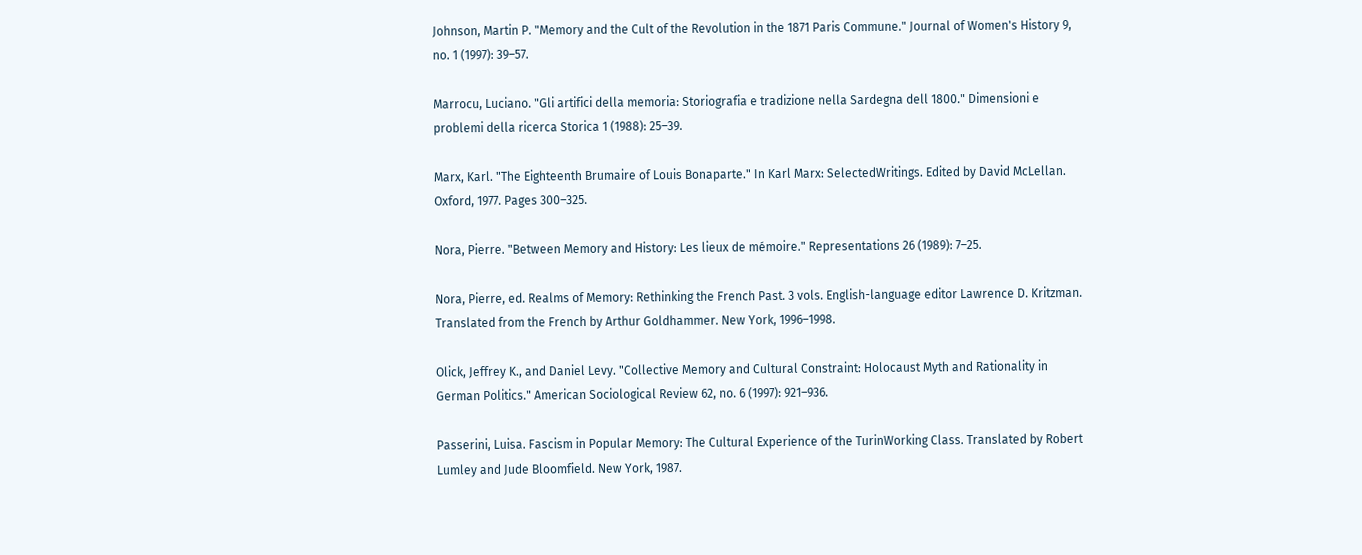Johnson, Martin P. "Memory and the Cult of the Revolution in the 1871 Paris Commune." Journal of Women's History 9, no. 1 (1997): 39–57.

Marrocu, Luciano. "Gli artifici della memoria: Storiografia e tradizione nella Sardegna dell 1800." Dimensioni e problemi della ricerca Storica 1 (1988): 25–39.

Marx, Karl. "The Eighteenth Brumaire of Louis Bonaparte." In Karl Marx: SelectedWritings. Edited by David McLellan. Oxford, 1977. Pages 300–325.

Nora, Pierre. "Between Memory and History: Les lieux de mémoire." Representations 26 (1989): 7–25.

Nora, Pierre, ed. Realms of Memory: Rethinking the French Past. 3 vols. English-language editor Lawrence D. Kritzman. Translated from the French by Arthur Goldhammer. New York, 1996–1998.

Olick, Jeffrey K., and Daniel Levy. "Collective Memory and Cultural Constraint: Holocaust Myth and Rationality in German Politics." American Sociological Review 62, no. 6 (1997): 921–936.

Passerini, Luisa. Fascism in Popular Memory: The Cultural Experience of the TurinWorking Class. Translated by Robert Lumley and Jude Bloomfield. New York, 1987.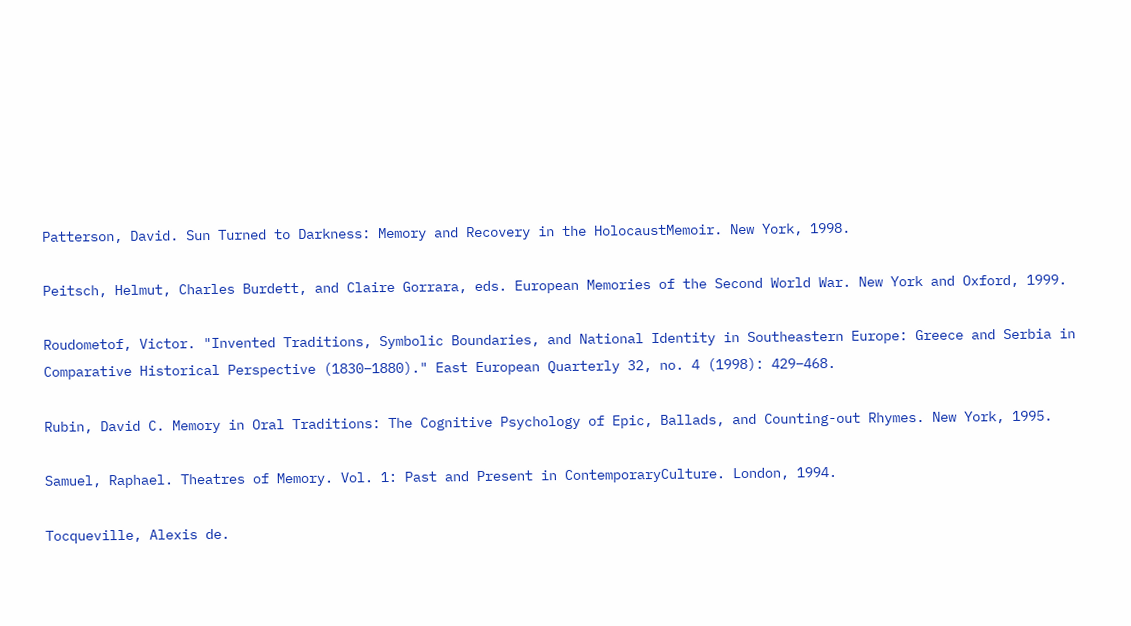Patterson, David. Sun Turned to Darkness: Memory and Recovery in the HolocaustMemoir. New York, 1998.

Peitsch, Helmut, Charles Burdett, and Claire Gorrara, eds. European Memories of the Second World War. New York and Oxford, 1999.

Roudometof, Victor. "Invented Traditions, Symbolic Boundaries, and National Identity in Southeastern Europe: Greece and Serbia in Comparative Historical Perspective (1830–1880)." East European Quarterly 32, no. 4 (1998): 429–468.

Rubin, David C. Memory in Oral Traditions: The Cognitive Psychology of Epic, Ballads, and Counting-out Rhymes. New York, 1995.

Samuel, Raphael. Theatres of Memory. Vol. 1: Past and Present in ContemporaryCulture. London, 1994.

Tocqueville, Alexis de.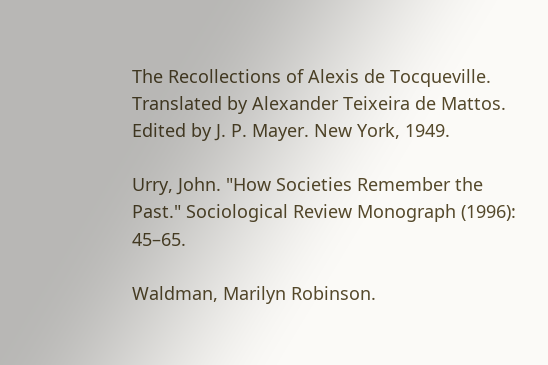The Recollections of Alexis de Tocqueville. Translated by Alexander Teixeira de Mattos. Edited by J. P. Mayer. New York, 1949.

Urry, John. "How Societies Remember the Past." Sociological Review Monograph (1996): 45–65.

Waldman, Marilyn Robinson.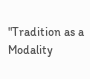"Tradition as a Modality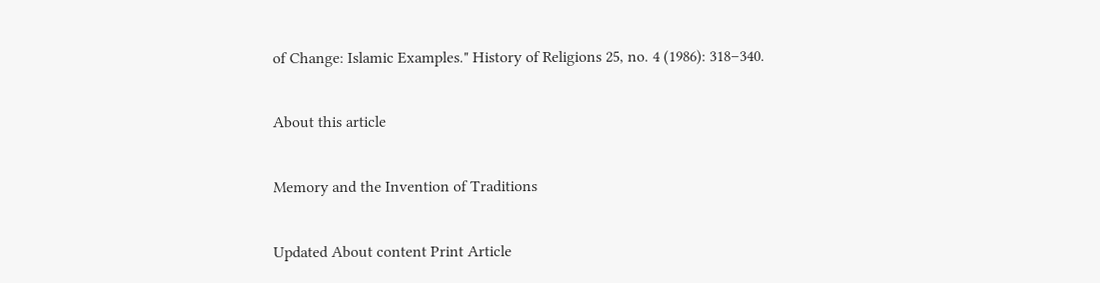of Change: Islamic Examples." History of Religions 25, no. 4 (1986): 318–340.

About this article

Memory and the Invention of Traditions

Updated About content Print Article